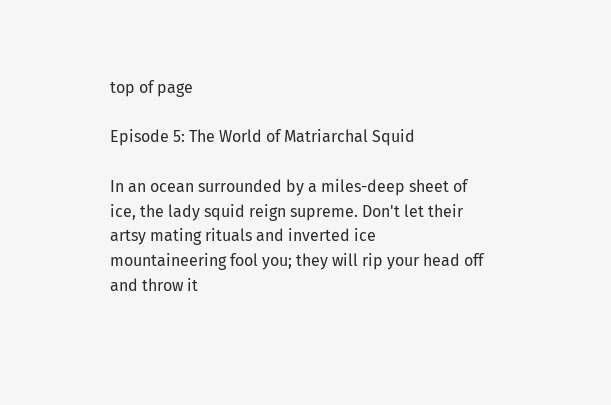top of page

Episode 5: The World of Matriarchal Squid

In an ocean surrounded by a miles-deep sheet of ice, the lady squid reign supreme. Don't let their artsy mating rituals and inverted ice mountaineering fool you; they will rip your head off and throw it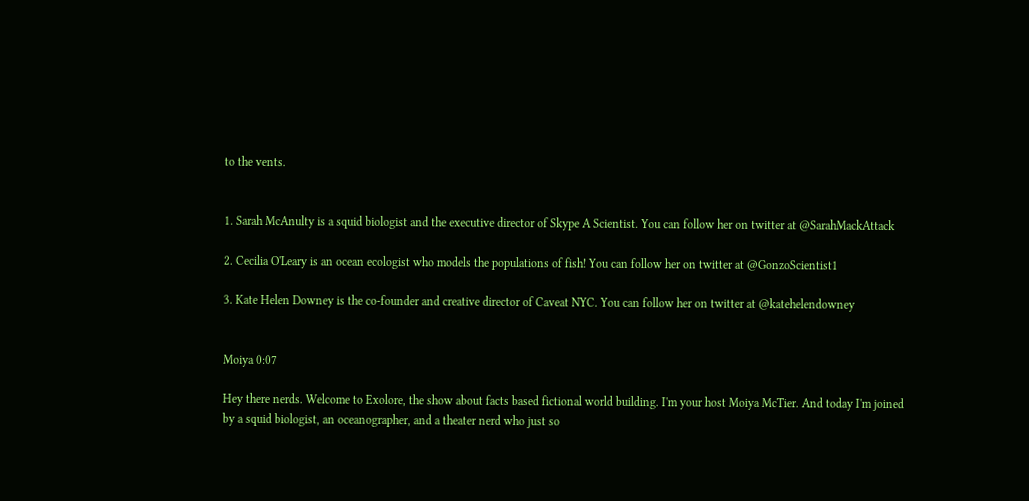to the vents.


1. Sarah McAnulty is a squid biologist and the executive director of Skype A Scientist. You can follow her on twitter at @SarahMackAttack

2. Cecilia O'Leary is an ocean ecologist who models the populations of fish! You can follow her on twitter at @GonzoScientist1

3. Kate Helen Downey is the co-founder and creative director of Caveat NYC. You can follow her on twitter at @katehelendowney


Moiya 0:07

Hey there nerds. Welcome to Exolore, the show about facts based fictional world building. I'm your host Moiya McTier. And today I'm joined by a squid biologist, an oceanographer, and a theater nerd who just so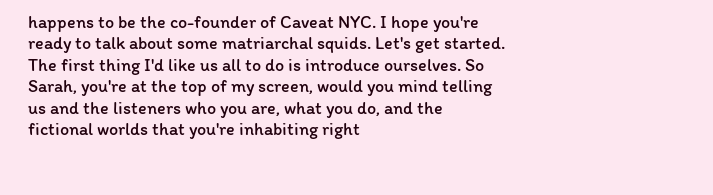happens to be the co-founder of Caveat NYC. I hope you're ready to talk about some matriarchal squids. Let's get started. The first thing I'd like us all to do is introduce ourselves. So Sarah, you're at the top of my screen, would you mind telling us and the listeners who you are, what you do, and the fictional worlds that you're inhabiting right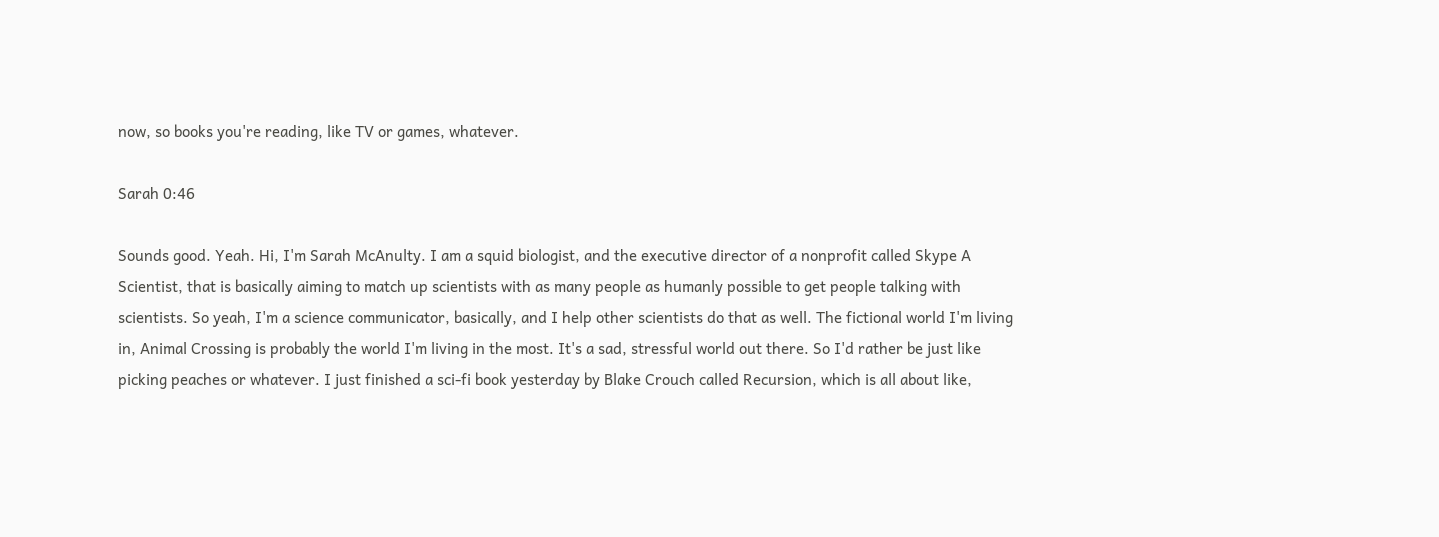now, so books you're reading, like TV or games, whatever.

Sarah 0:46

Sounds good. Yeah. Hi, I'm Sarah McAnulty. I am a squid biologist, and the executive director of a nonprofit called Skype A Scientist, that is basically aiming to match up scientists with as many people as humanly possible to get people talking with scientists. So yeah, I'm a science communicator, basically, and I help other scientists do that as well. The fictional world I'm living in, Animal Crossing is probably the world I'm living in the most. It's a sad, stressful world out there. So I'd rather be just like picking peaches or whatever. I just finished a sci-fi book yesterday by Blake Crouch called Recursion, which is all about like,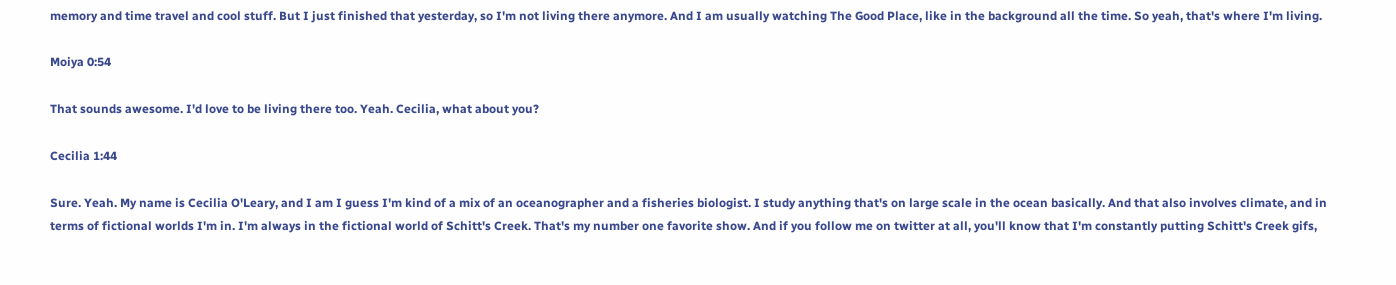memory and time travel and cool stuff. But I just finished that yesterday, so I'm not living there anymore. And I am usually watching The Good Place, like in the background all the time. So yeah, that's where I'm living.

Moiya 0:54

That sounds awesome. I'd love to be living there too. Yeah. Cecilia, what about you?

Cecilia 1:44

Sure. Yeah. My name is Cecilia O'Leary, and I am I guess I'm kind of a mix of an oceanographer and a fisheries biologist. I study anything that's on large scale in the ocean basically. And that also involves climate, and in terms of fictional worlds I'm in. I'm always in the fictional world of Schitt's Creek. That's my number one favorite show. And if you follow me on twitter at all, you'll know that I'm constantly putting Schitt's Creek gifs,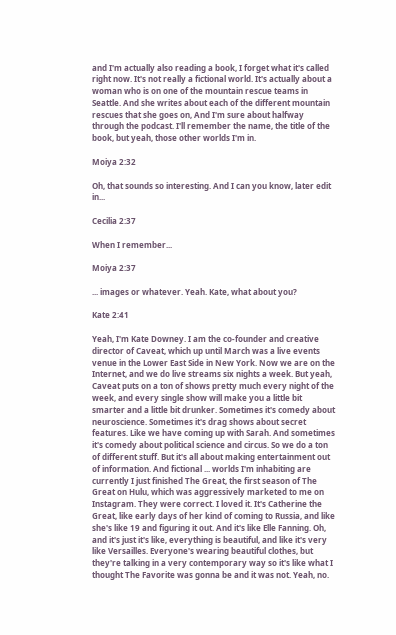and I'm actually also reading a book, I forget what it's called right now. It's not really a fictional world. It's actually about a woman who is on one of the mountain rescue teams in Seattle. And she writes about each of the different mountain rescues that she goes on, And I'm sure about halfway through the podcast. I'll remember the name, the title of the book, but yeah, those other worlds I'm in.

Moiya 2:32

Oh, that sounds so interesting. And I can you know, later edit in...

Cecilia 2:37

When I remember...

Moiya 2:37

... images or whatever. Yeah. Kate, what about you?

Kate 2:41

Yeah, I'm Kate Downey. I am the co-founder and creative director of Caveat, which up until March was a live events venue in the Lower East Side in New York. Now we are on the Internet, and we do live streams six nights a week. But yeah, Caveat puts on a ton of shows pretty much every night of the week, and every single show will make you a little bit smarter and a little bit drunker. Sometimes it's comedy about neuroscience. Sometimes it's drag shows about secret features. Like we have coming up with Sarah. And sometimes it's comedy about political science and circus. So we do a ton of different stuff. But it's all about making entertainment out of information. And fictional ... worlds I'm inhabiting are currently I just finished The Great, the first season of The Great on Hulu, which was aggressively marketed to me on Instagram. They were correct. I loved it. It's Catherine the Great, like early days of her kind of coming to Russia, and like she's like 19 and figuring it out. And it's like Elle Fanning. Oh, and it's just it's like, everything is beautiful, and like it's very like Versailles. Everyone's wearing beautiful clothes, but they're talking in a very contemporary way so it's like what I thought The Favorite was gonna be and it was not. Yeah, no.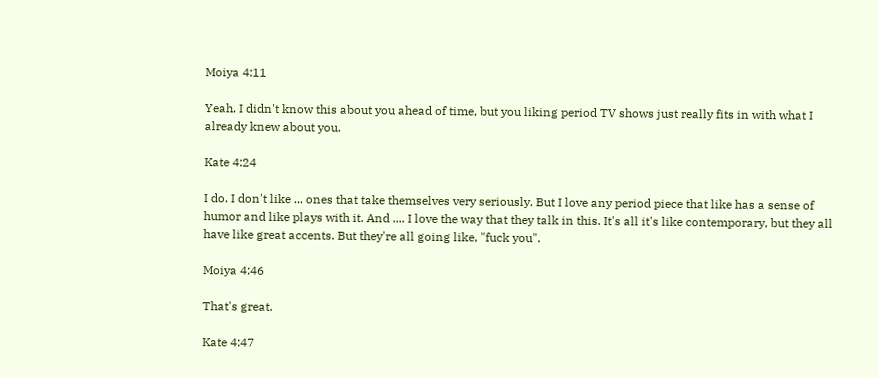Moiya 4:11

Yeah. I didn't know this about you ahead of time, but you liking period TV shows just really fits in with what I already knew about you.

Kate 4:24

I do. I don't like ... ones that take themselves very seriously. But I love any period piece that like has a sense of humor and like plays with it. And .... I love the way that they talk in this. It's all it's like contemporary, but they all have like great accents. But they're all going like, "fuck you".

Moiya 4:46

That's great.

Kate 4:47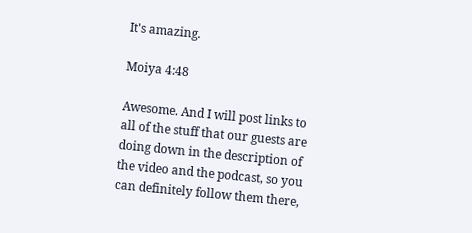It's amazing.

Moiya 4:48

Awesome. And I will post links to all of the stuff that our guests are doing down in the description of the video and the podcast, so you can definitely follow them there,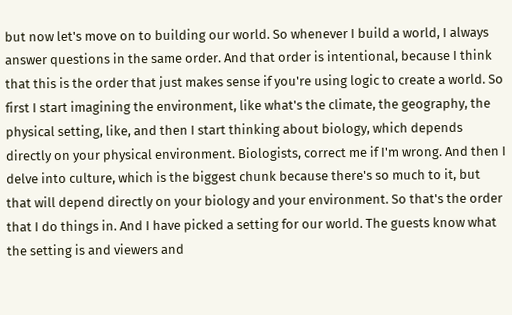but now let's move on to building our world. So whenever I build a world, I always answer questions in the same order. And that order is intentional, because I think that this is the order that just makes sense if you're using logic to create a world. So first I start imagining the environment, like what's the climate, the geography, the physical setting, like, and then I start thinking about biology, which depends directly on your physical environment. Biologists, correct me if I'm wrong. And then I delve into culture, which is the biggest chunk because there's so much to it, but that will depend directly on your biology and your environment. So that's the order that I do things in. And I have picked a setting for our world. The guests know what the setting is and viewers and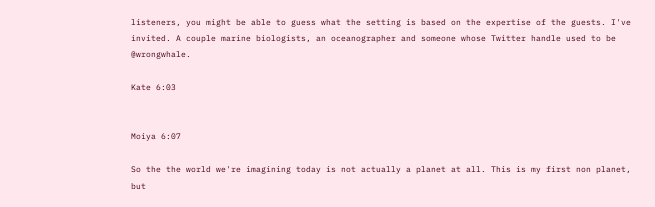listeners, you might be able to guess what the setting is based on the expertise of the guests. I've invited. A couple marine biologists, an oceanographer and someone whose Twitter handle used to be @wrongwhale.

Kate 6:03


Moiya 6:07

So the the world we're imagining today is not actually a planet at all. This is my first non planet, but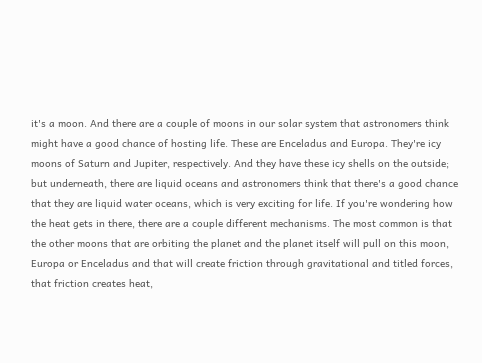it's a moon. And there are a couple of moons in our solar system that astronomers think might have a good chance of hosting life. These are Enceladus and Europa. They're icy moons of Saturn and Jupiter, respectively. And they have these icy shells on the outside; but underneath, there are liquid oceans and astronomers think that there's a good chance that they are liquid water oceans, which is very exciting for life. If you're wondering how the heat gets in there, there are a couple different mechanisms. The most common is that the other moons that are orbiting the planet and the planet itself will pull on this moon, Europa or Enceladus and that will create friction through gravitational and titled forces, that friction creates heat,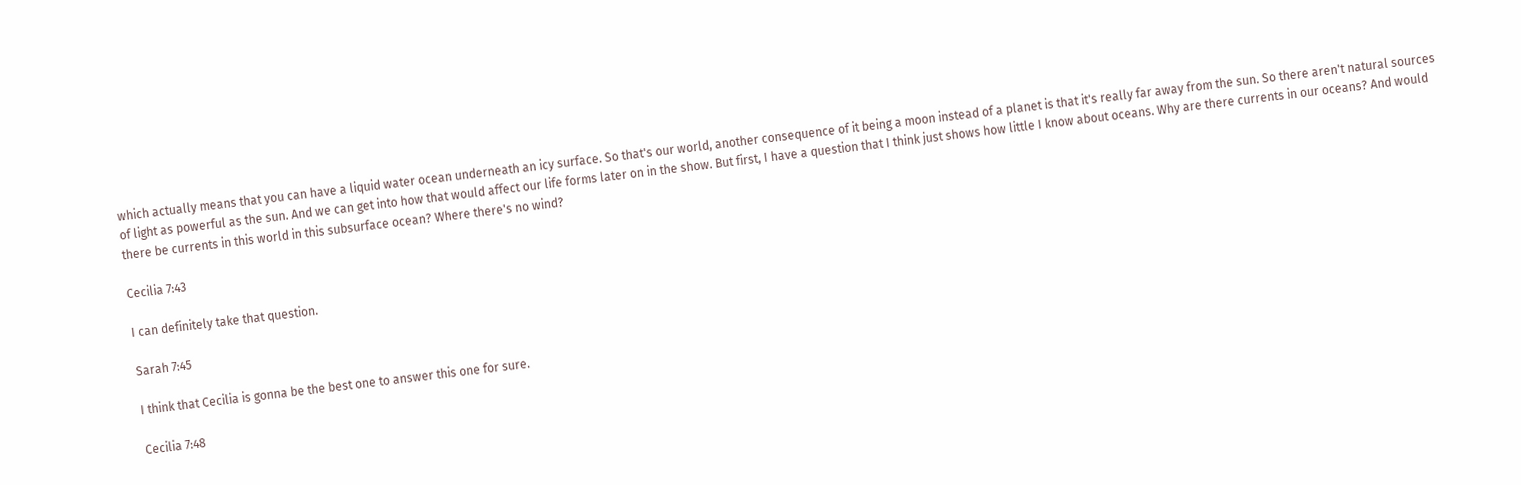which actually means that you can have a liquid water ocean underneath an icy surface. So that's our world, another consequence of it being a moon instead of a planet is that it's really far away from the sun. So there aren't natural sources of light as powerful as the sun. And we can get into how that would affect our life forms later on in the show. But first, I have a question that I think just shows how little I know about oceans. Why are there currents in our oceans? And would there be currents in this world in this subsurface ocean? Where there's no wind?

Cecilia 7:43

I can definitely take that question.

Sarah 7:45

I think that Cecilia is gonna be the best one to answer this one for sure.

Cecilia 7:48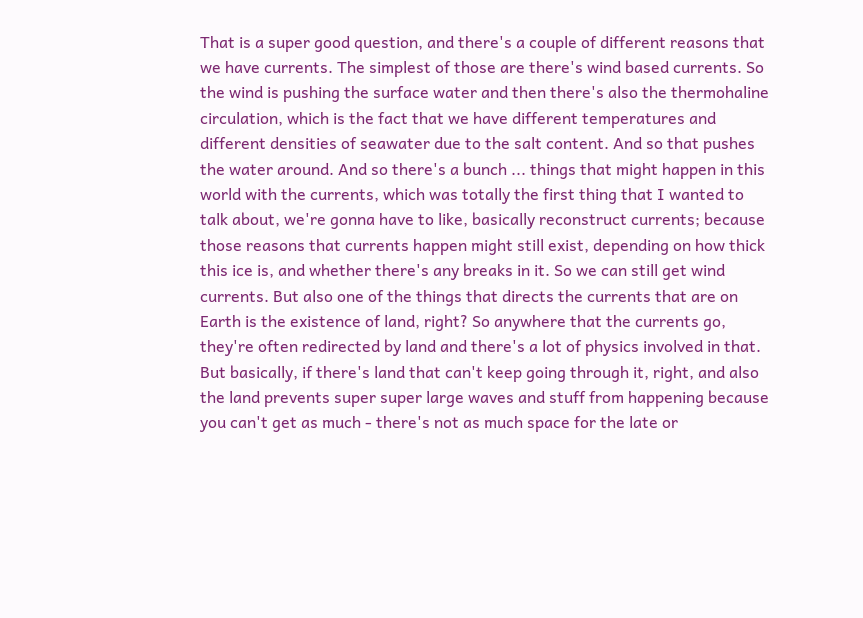That is a super good question, and there's a couple of different reasons that we have currents. The simplest of those are there's wind based currents. So the wind is pushing the surface water and then there's also the thermohaline circulation, which is the fact that we have different temperatures and different densities of seawater due to the salt content. And so that pushes the water around. And so there's a bunch ... things that might happen in this world with the currents, which was totally the first thing that I wanted to talk about, we're gonna have to like, basically reconstruct currents; because those reasons that currents happen might still exist, depending on how thick this ice is, and whether there's any breaks in it. So we can still get wind currents. But also one of the things that directs the currents that are on Earth is the existence of land, right? So anywhere that the currents go, they're often redirected by land and there's a lot of physics involved in that. But basically, if there's land that can't keep going through it, right, and also the land prevents super super large waves and stuff from happening because you can't get as much - there's not as much space for the late or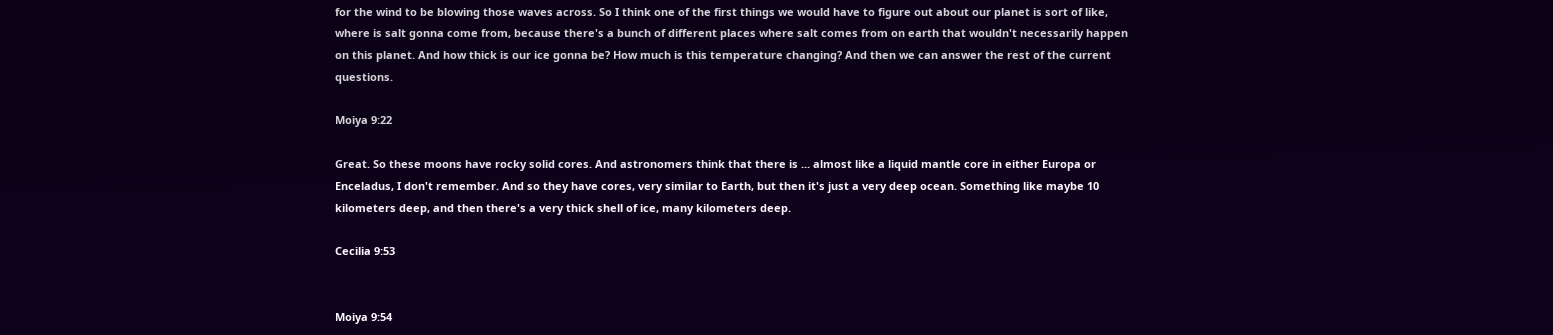for the wind to be blowing those waves across. So I think one of the first things we would have to figure out about our planet is sort of like, where is salt gonna come from, because there's a bunch of different places where salt comes from on earth that wouldn't necessarily happen on this planet. And how thick is our ice gonna be? How much is this temperature changing? And then we can answer the rest of the current questions.

Moiya 9:22

Great. So these moons have rocky solid cores. And astronomers think that there is ... almost like a liquid mantle core in either Europa or Enceladus, I don't remember. And so they have cores, very similar to Earth, but then it's just a very deep ocean. Something like maybe 10 kilometers deep, and then there's a very thick shell of ice, many kilometers deep.

Cecilia 9:53


Moiya 9:54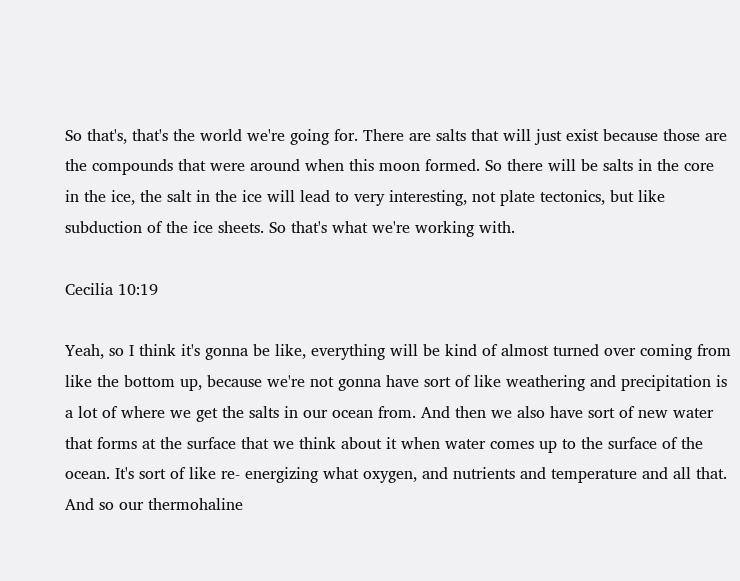So that's, that's the world we're going for. There are salts that will just exist because those are the compounds that were around when this moon formed. So there will be salts in the core in the ice, the salt in the ice will lead to very interesting, not plate tectonics, but like subduction of the ice sheets. So that's what we're working with.

Cecilia 10:19

Yeah, so I think it's gonna be like, everything will be kind of almost turned over coming from like the bottom up, because we're not gonna have sort of like weathering and precipitation is a lot of where we get the salts in our ocean from. And then we also have sort of new water that forms at the surface that we think about it when water comes up to the surface of the ocean. It's sort of like re- energizing what oxygen, and nutrients and temperature and all that. And so our thermohaline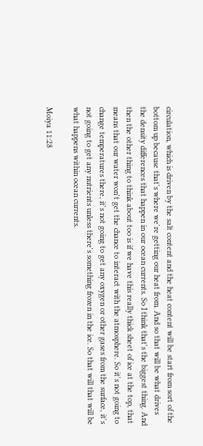circulation, which is driven by the salt content and the heat content will be start from sort of the bottom up because that's where we're getting our heat from. And so that will be what drives the density differences that happen in our ocean currents. So I think that's the biggest thing. And then the other thing to think about too is if we have this really thick sheet of ice at the top, that means that our water won't get the chance to interact with the atmosphere. So it's not going to change temperatures there, it's not going to get any oxygen or other gases from the surface, it's not going to get any nutrients unless there's something frozen in the ice. So that will that will be what happens within ocean currents.

Moiya 11:28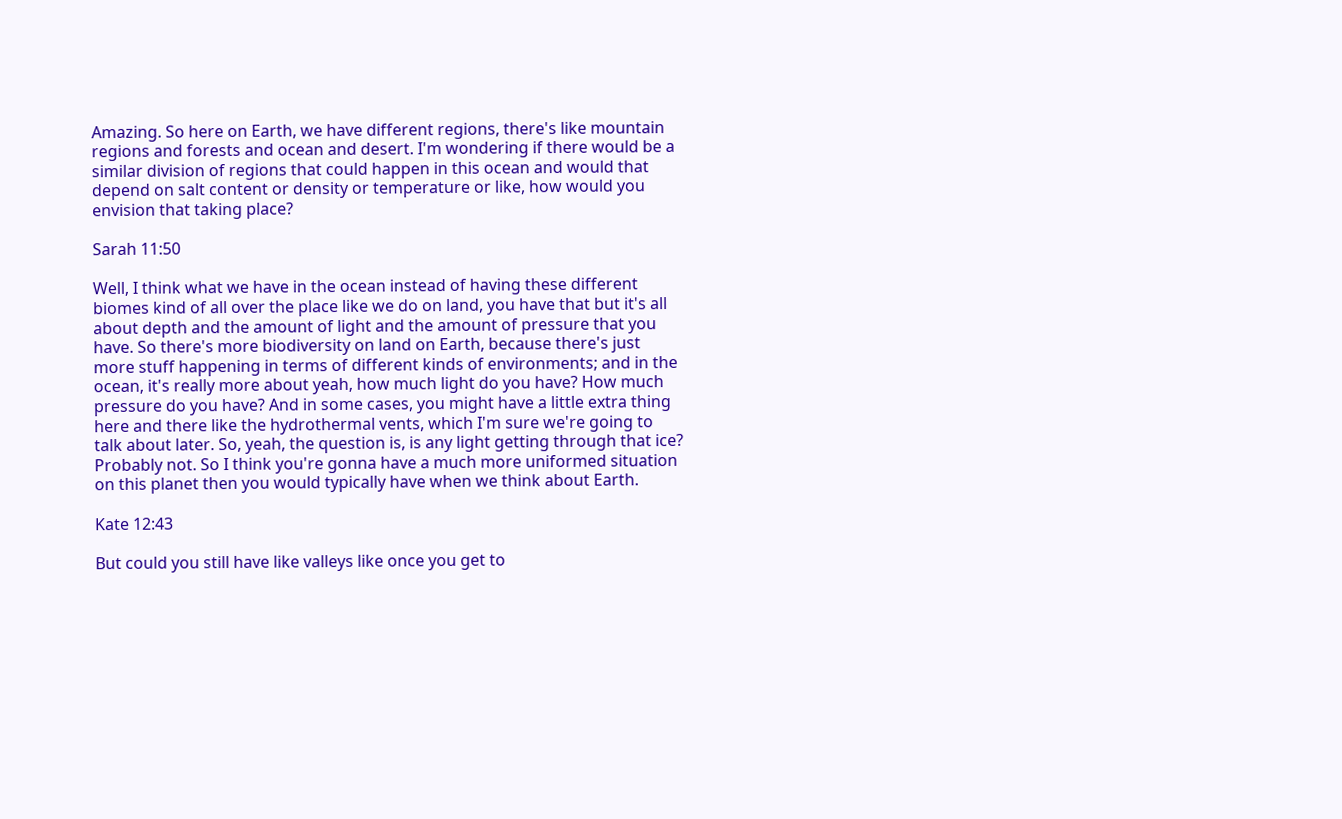Amazing. So here on Earth, we have different regions, there's like mountain regions and forests and ocean and desert. I'm wondering if there would be a similar division of regions that could happen in this ocean and would that depend on salt content or density or temperature or like, how would you envision that taking place?

Sarah 11:50

Well, I think what we have in the ocean instead of having these different biomes kind of all over the place like we do on land, you have that but it's all about depth and the amount of light and the amount of pressure that you have. So there's more biodiversity on land on Earth, because there's just more stuff happening in terms of different kinds of environments; and in the ocean, it's really more about yeah, how much light do you have? How much pressure do you have? And in some cases, you might have a little extra thing here and there like the hydrothermal vents, which I'm sure we're going to talk about later. So, yeah, the question is, is any light getting through that ice? Probably not. So I think you're gonna have a much more uniformed situation on this planet then you would typically have when we think about Earth.

Kate 12:43

But could you still have like valleys like once you get to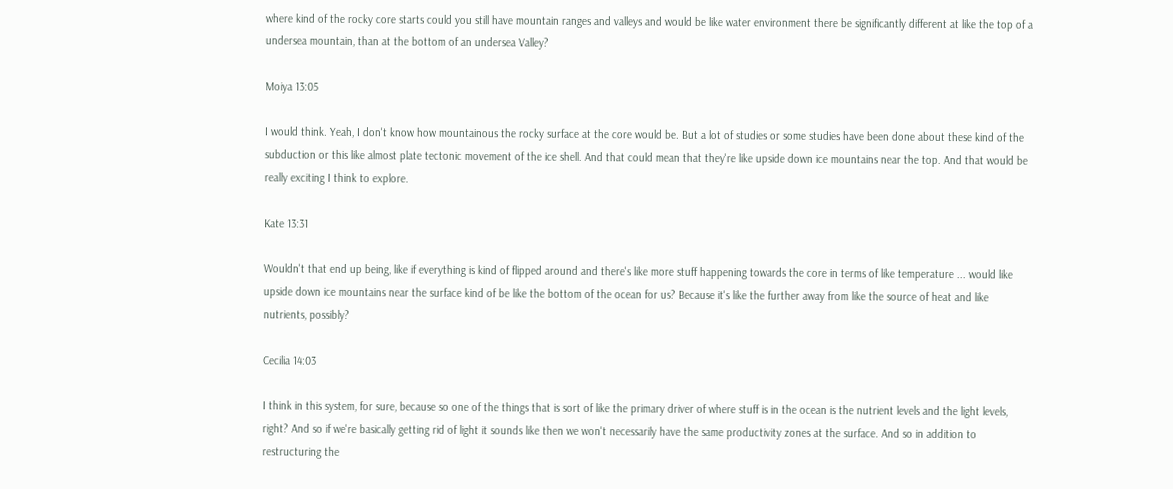where kind of the rocky core starts could you still have mountain ranges and valleys and would be like water environment there be significantly different at like the top of a undersea mountain, than at the bottom of an undersea Valley?

Moiya 13:05

I would think. Yeah, I don't know how mountainous the rocky surface at the core would be. But a lot of studies or some studies have been done about these kind of the subduction or this like almost plate tectonic movement of the ice shell. And that could mean that they're like upside down ice mountains near the top. And that would be really exciting I think to explore.

Kate 13:31

Wouldn't that end up being, like if everything is kind of flipped around and there's like more stuff happening towards the core in terms of like temperature ... would like upside down ice mountains near the surface kind of be like the bottom of the ocean for us? Because it's like the further away from like the source of heat and like nutrients, possibly?

Cecilia 14:03

I think in this system, for sure, because so one of the things that is sort of like the primary driver of where stuff is in the ocean is the nutrient levels and the light levels, right? And so if we're basically getting rid of light it sounds like then we won't necessarily have the same productivity zones at the surface. And so in addition to restructuring the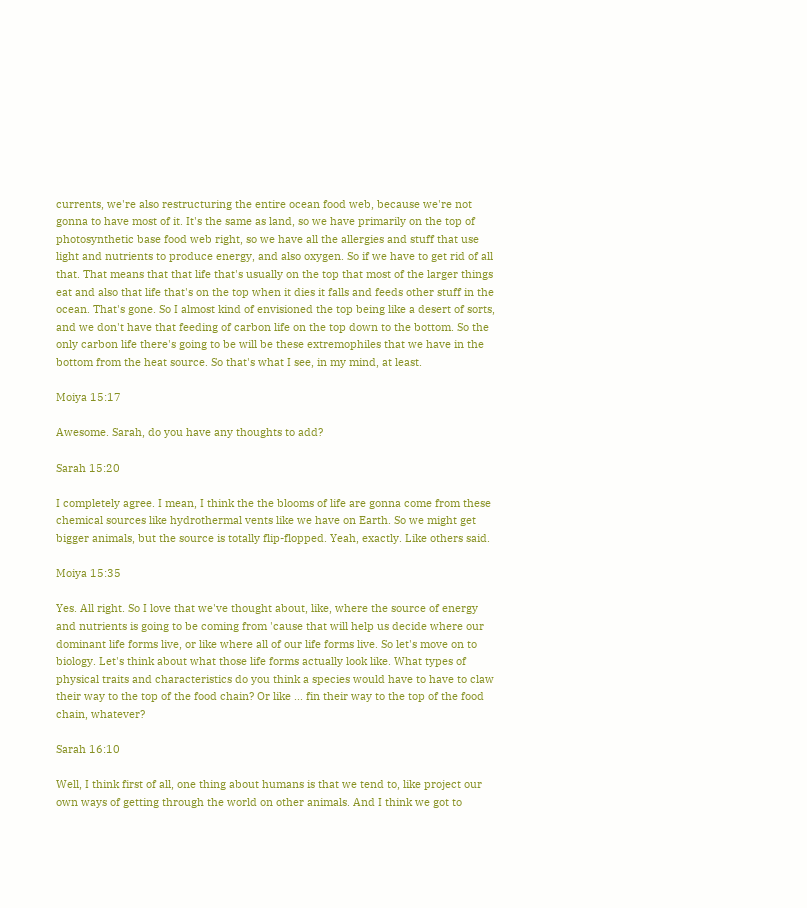currents, we're also restructuring the entire ocean food web, because we're not gonna to have most of it. It's the same as land, so we have primarily on the top of photosynthetic base food web right, so we have all the allergies and stuff that use light and nutrients to produce energy, and also oxygen. So if we have to get rid of all that. That means that that life that's usually on the top that most of the larger things eat and also that life that's on the top when it dies it falls and feeds other stuff in the ocean. That's gone. So I almost kind of envisioned the top being like a desert of sorts, and we don't have that feeding of carbon life on the top down to the bottom. So the only carbon life there's going to be will be these extremophiles that we have in the bottom from the heat source. So that's what I see, in my mind, at least.

Moiya 15:17

Awesome. Sarah, do you have any thoughts to add?

Sarah 15:20

I completely agree. I mean, I think the the blooms of life are gonna come from these chemical sources like hydrothermal vents like we have on Earth. So we might get bigger animals, but the source is totally flip-flopped. Yeah, exactly. Like others said.

Moiya 15:35

Yes. All right. So I love that we've thought about, like, where the source of energy and nutrients is going to be coming from 'cause that will help us decide where our dominant life forms live, or like where all of our life forms live. So let's move on to biology. Let's think about what those life forms actually look like. What types of physical traits and characteristics do you think a species would have to have to claw their way to the top of the food chain? Or like ... fin their way to the top of the food chain, whatever?

Sarah 16:10

Well, I think first of all, one thing about humans is that we tend to, like project our own ways of getting through the world on other animals. And I think we got to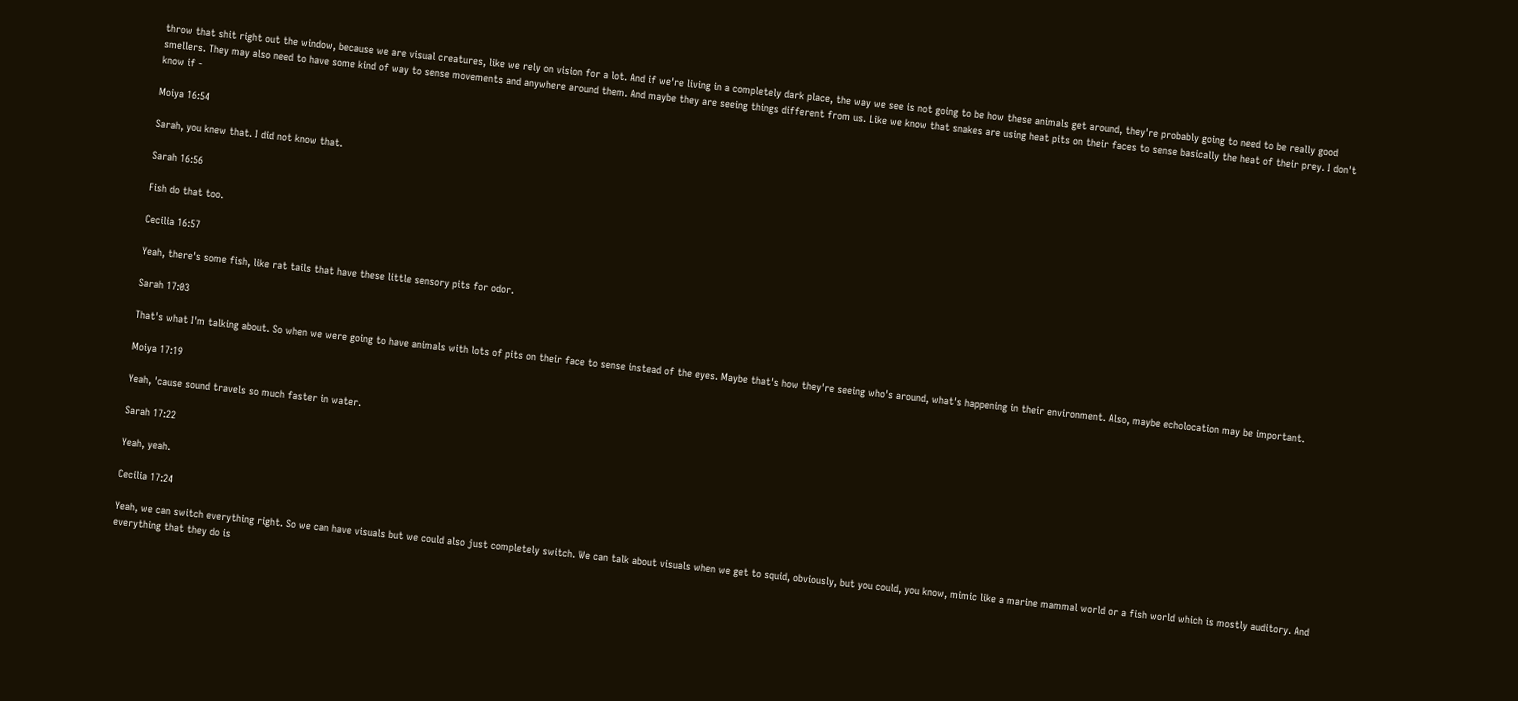throw that shit right out the window, because we are visual creatures, like we rely on vision for a lot. And if we're living in a completely dark place, the way we see is not going to be how these animals get around, they're probably going to need to be really good smellers. They may also need to have some kind of way to sense movements and anywhere around them. And maybe they are seeing things different from us. Like we know that snakes are using heat pits on their faces to sense basically the heat of their prey. I don't know if -

Moiya 16:54

Sarah, you knew that. I did not know that.

Sarah 16:56

Fish do that too.

Cecilia 16:57

Yeah, there's some fish, like rat tails that have these little sensory pits for odor.

Sarah 17:03

That's what I'm talking about. So when we were going to have animals with lots of pits on their face to sense instead of the eyes. Maybe that's how they're seeing who's around, what's happening in their environment. Also, maybe echolocation may be important.

Moiya 17:19

Yeah, 'cause sound travels so much faster in water.

Sarah 17:22

Yeah, yeah.

Cecilia 17:24

Yeah, we can switch everything right. So we can have visuals but we could also just completely switch. We can talk about visuals when we get to squid, obviously, but you could, you know, mimic like a marine mammal world or a fish world which is mostly auditory. And everything that they do is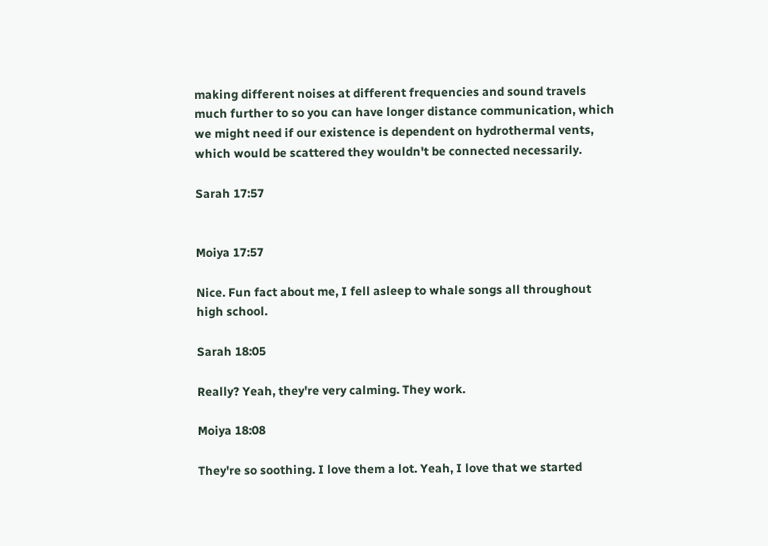making different noises at different frequencies and sound travels much further to so you can have longer distance communication, which we might need if our existence is dependent on hydrothermal vents, which would be scattered they wouldn't be connected necessarily.

Sarah 17:57


Moiya 17:57

Nice. Fun fact about me, I fell asleep to whale songs all throughout high school.

Sarah 18:05

Really? Yeah, they're very calming. They work.

Moiya 18:08

They're so soothing. I love them a lot. Yeah, I love that we started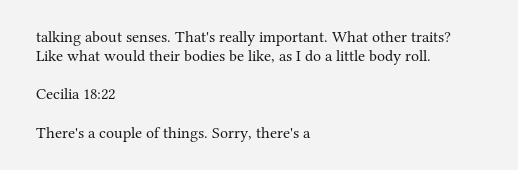talking about senses. That's really important. What other traits? Like what would their bodies be like, as I do a little body roll.

Cecilia 18:22

There's a couple of things. Sorry, there's a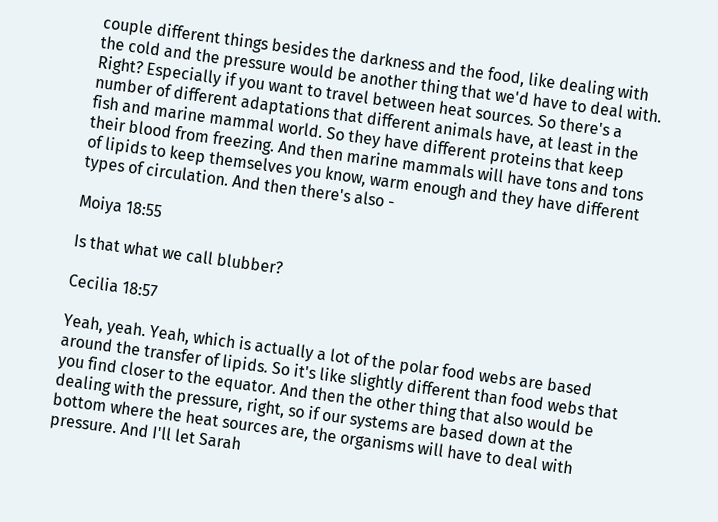couple different things besides the darkness and the food, like dealing with the cold and the pressure would be another thing that we'd have to deal with. Right? Especially if you want to travel between heat sources. So there's a number of different adaptations that different animals have, at least in the fish and marine mammal world. So they have different proteins that keep their blood from freezing. And then marine mammals will have tons and tons of lipids to keep themselves you know, warm enough and they have different types of circulation. And then there's also -

Moiya 18:55

Is that what we call blubber?

Cecilia 18:57

Yeah, yeah. Yeah, which is actually a lot of the polar food webs are based around the transfer of lipids. So it's like slightly different than food webs that you find closer to the equator. And then the other thing that also would be dealing with the pressure, right, so if our systems are based down at the bottom where the heat sources are, the organisms will have to deal with pressure. And I'll let Sarah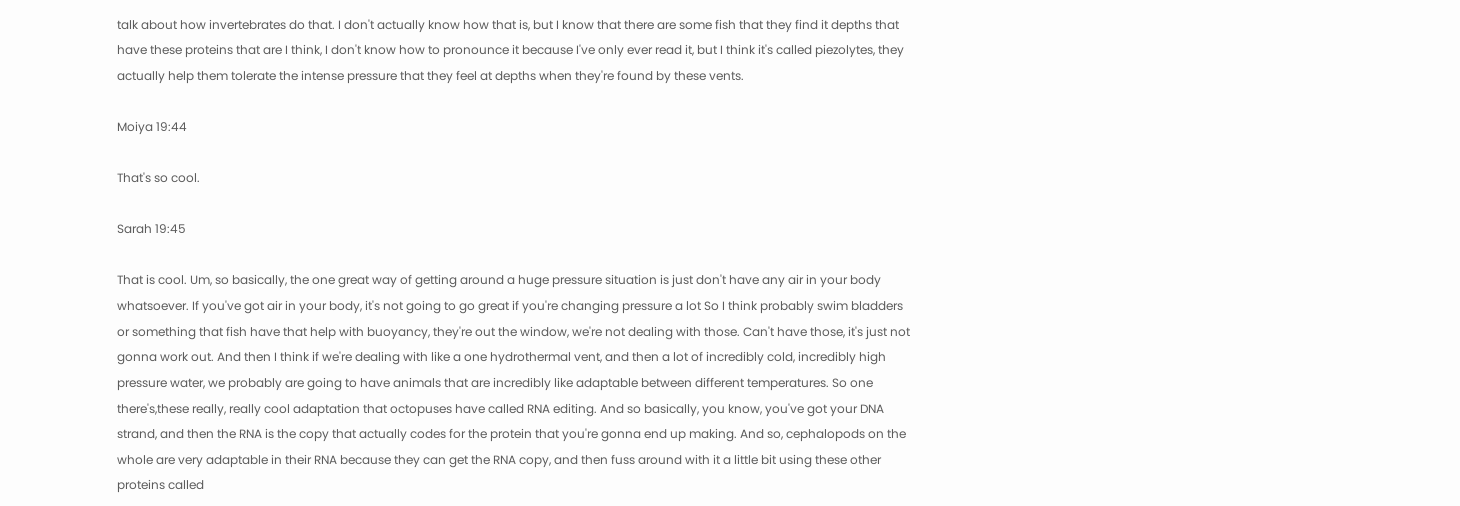talk about how invertebrates do that. I don't actually know how that is, but I know that there are some fish that they find it depths that have these proteins that are I think, I don't know how to pronounce it because I've only ever read it, but I think it's called piezolytes, they actually help them tolerate the intense pressure that they feel at depths when they're found by these vents.

Moiya 19:44

That's so cool.

Sarah 19:45

That is cool. Um, so basically, the one great way of getting around a huge pressure situation is just don't have any air in your body whatsoever. If you've got air in your body, it's not going to go great if you're changing pressure a lot So I think probably swim bladders or something that fish have that help with buoyancy, they're out the window, we're not dealing with those. Can't have those, it's just not gonna work out. And then I think if we're dealing with like a one hydrothermal vent, and then a lot of incredibly cold, incredibly high pressure water, we probably are going to have animals that are incredibly like adaptable between different temperatures. So one there's,these really, really cool adaptation that octopuses have called RNA editing. And so basically, you know, you've got your DNA strand, and then the RNA is the copy that actually codes for the protein that you're gonna end up making. And so, cephalopods on the whole are very adaptable in their RNA because they can get the RNA copy, and then fuss around with it a little bit using these other proteins called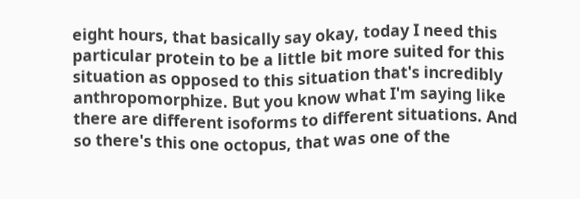eight hours, that basically say okay, today I need this particular protein to be a little bit more suited for this situation as opposed to this situation that's incredibly anthropomorphize. But you know what I'm saying like there are different isoforms to different situations. And so there's this one octopus, that was one of the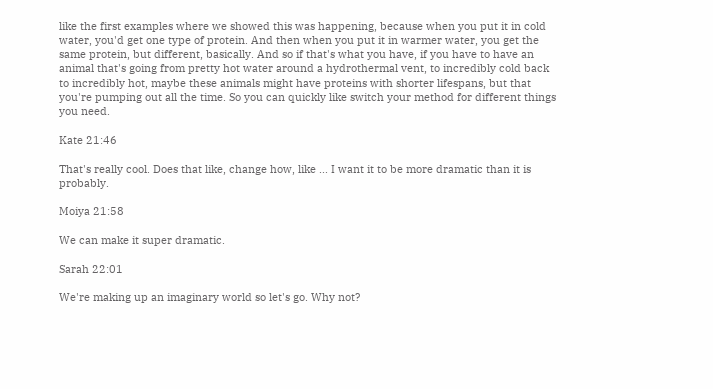like the first examples where we showed this was happening, because when you put it in cold water, you'd get one type of protein. And then when you put it in warmer water, you get the same protein, but different, basically. And so if that's what you have, if you have to have an animal that's going from pretty hot water around a hydrothermal vent, to incredibly cold back to incredibly hot, maybe these animals might have proteins with shorter lifespans, but that you're pumping out all the time. So you can quickly like switch your method for different things you need.

Kate 21:46

That's really cool. Does that like, change how, like ... I want it to be more dramatic than it is probably.

Moiya 21:58

We can make it super dramatic.

Sarah 22:01

We're making up an imaginary world so let's go. Why not?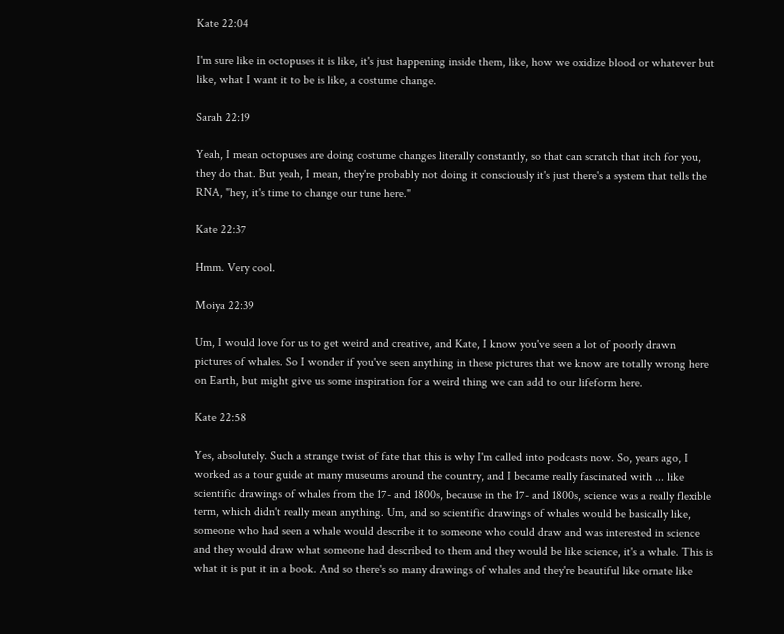Kate 22:04

I'm sure like in octopuses it is like, it's just happening inside them, like, how we oxidize blood or whatever but like, what I want it to be is like, a costume change.

Sarah 22:19

Yeah, I mean octopuses are doing costume changes literally constantly, so that can scratch that itch for you, they do that. But yeah, I mean, they're probably not doing it consciously it's just there's a system that tells the RNA, "hey, it's time to change our tune here."

Kate 22:37

Hmm. Very cool.

Moiya 22:39

Um, I would love for us to get weird and creative, and Kate, I know you've seen a lot of poorly drawn pictures of whales. So I wonder if you've seen anything in these pictures that we know are totally wrong here on Earth, but might give us some inspiration for a weird thing we can add to our lifeform here.

Kate 22:58

Yes, absolutely. Such a strange twist of fate that this is why I'm called into podcasts now. So, years ago, I worked as a tour guide at many museums around the country, and I became really fascinated with ... like scientific drawings of whales from the 17- and 1800s, because in the 17- and 1800s, science was a really flexible term, which didn't really mean anything. Um, and so scientific drawings of whales would be basically like, someone who had seen a whale would describe it to someone who could draw and was interested in science and they would draw what someone had described to them and they would be like science, it's a whale. This is what it is put it in a book. And so there's so many drawings of whales and they're beautiful like ornate like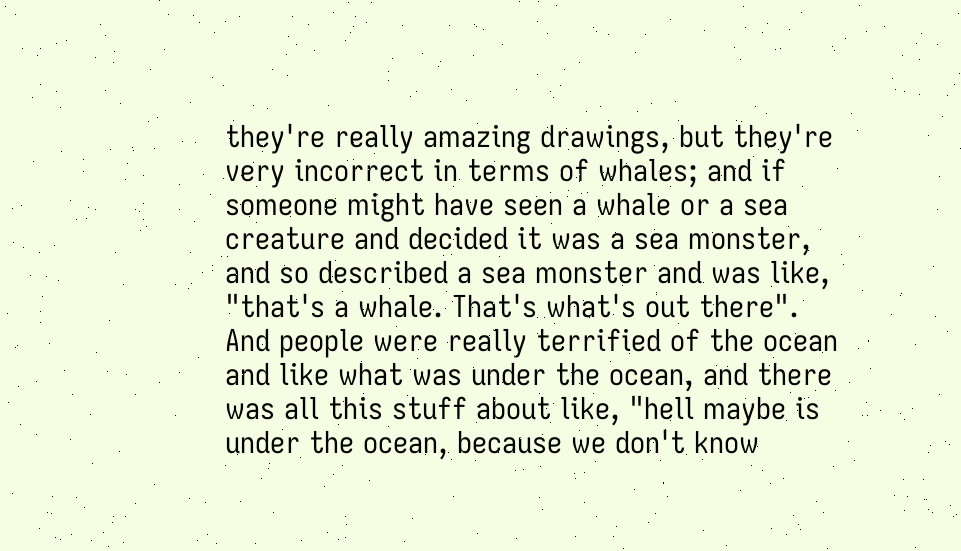they're really amazing drawings, but they're very incorrect in terms of whales; and if someone might have seen a whale or a sea creature and decided it was a sea monster, and so described a sea monster and was like, "that's a whale. That's what's out there". And people were really terrified of the ocean and like what was under the ocean, and there was all this stuff about like, "hell maybe is under the ocean, because we don't know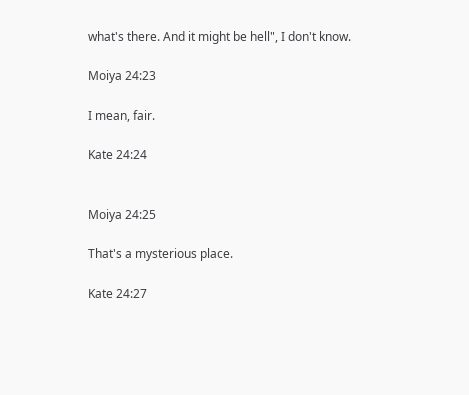what's there. And it might be hell", I don't know.

Moiya 24:23

I mean, fair.

Kate 24:24


Moiya 24:25

That's a mysterious place.

Kate 24:27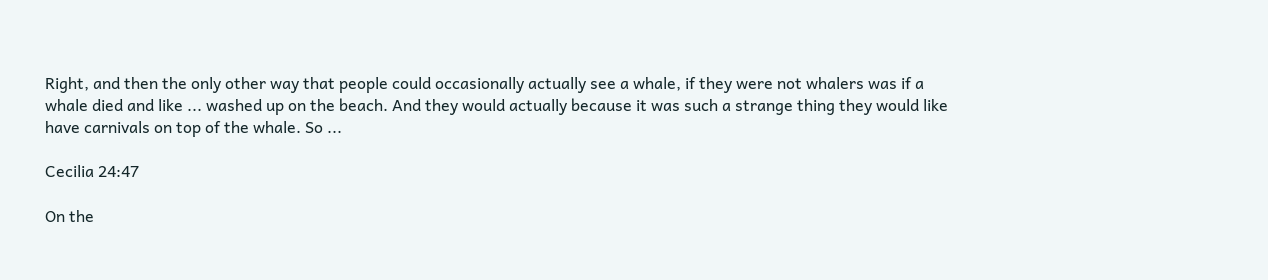Right, and then the only other way that people could occasionally actually see a whale, if they were not whalers was if a whale died and like ... washed up on the beach. And they would actually because it was such a strange thing they would like have carnivals on top of the whale. So ...

Cecilia 24:47

On the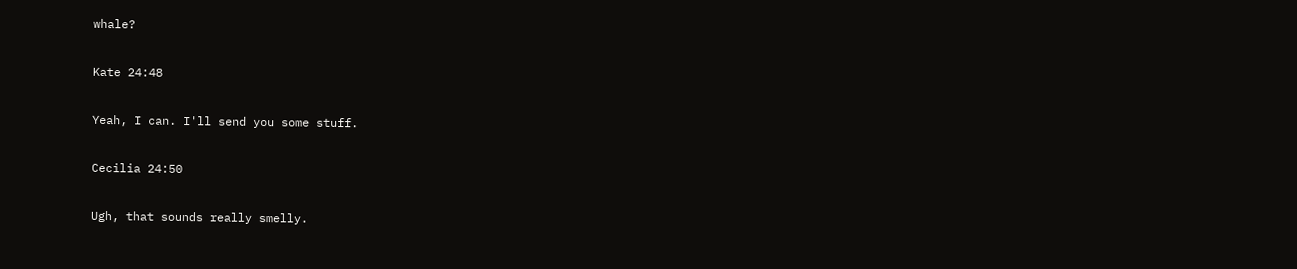whale?

Kate 24:48

Yeah, I can. I'll send you some stuff.

Cecilia 24:50

Ugh, that sounds really smelly.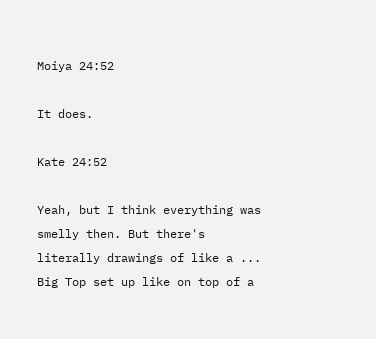Moiya 24:52

It does.

Kate 24:52

Yeah, but I think everything was smelly then. But there's literally drawings of like a ... Big Top set up like on top of a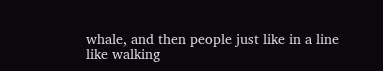whale, and then people just like in a line like walking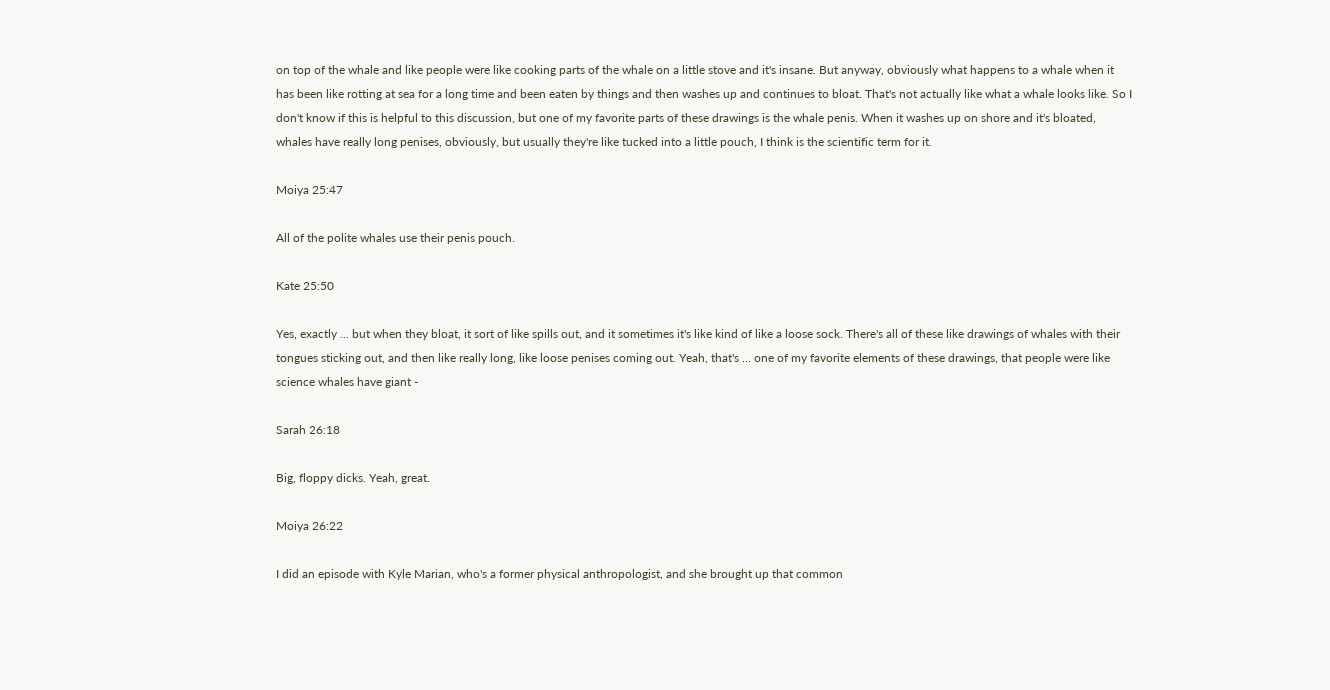on top of the whale and like people were like cooking parts of the whale on a little stove and it's insane. But anyway, obviously what happens to a whale when it has been like rotting at sea for a long time and been eaten by things and then washes up and continues to bloat. That's not actually like what a whale looks like. So I don't know if this is helpful to this discussion, but one of my favorite parts of these drawings is the whale penis. When it washes up on shore and it's bloated, whales have really long penises, obviously, but usually they're like tucked into a little pouch, I think is the scientific term for it.

Moiya 25:47

All of the polite whales use their penis pouch.

Kate 25:50

Yes, exactly ... but when they bloat, it sort of like spills out, and it sometimes it's like kind of like a loose sock. There's all of these like drawings of whales with their tongues sticking out, and then like really long, like loose penises coming out. Yeah, that's ... one of my favorite elements of these drawings, that people were like science whales have giant -

Sarah 26:18

Big, floppy dicks. Yeah, great.

Moiya 26:22

I did an episode with Kyle Marian, who's a former physical anthropologist, and she brought up that common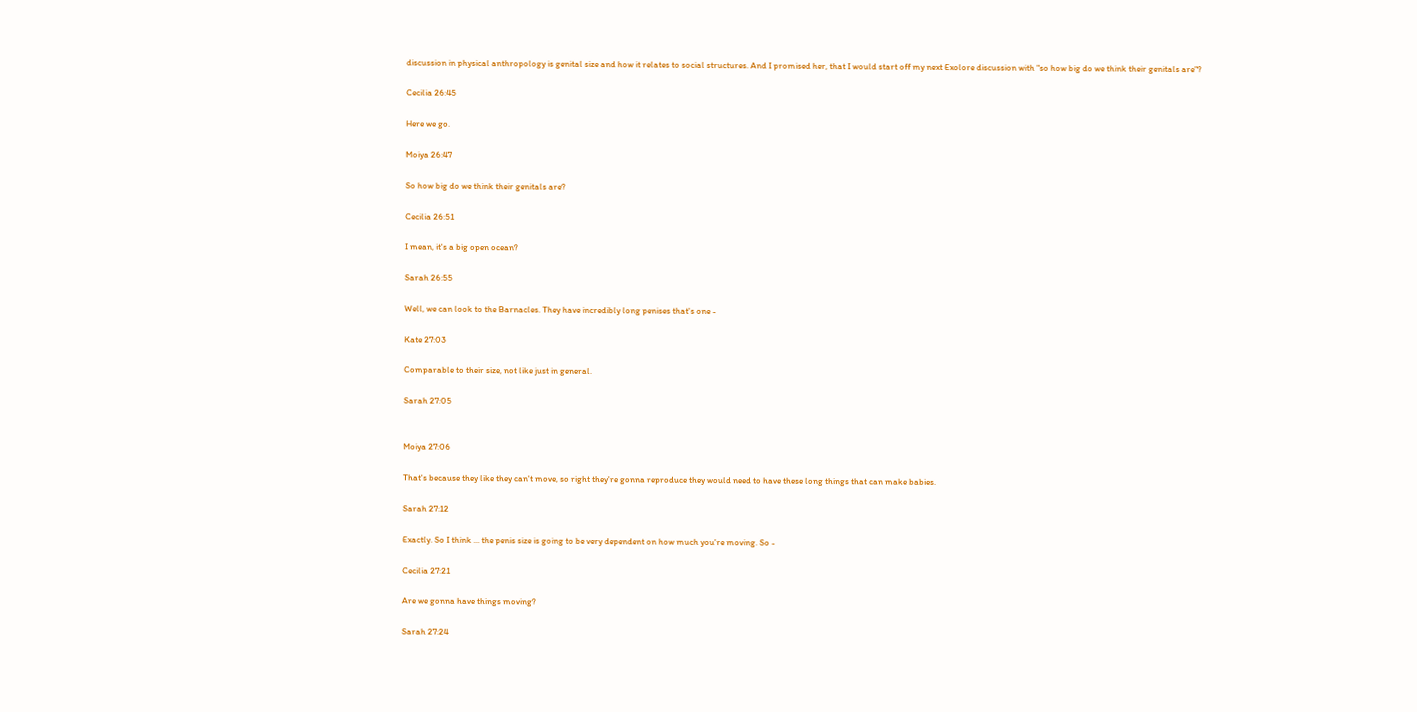discussion in physical anthropology is genital size and how it relates to social structures. And I promised her, that I would start off my next Exolore discussion with "so how big do we think their genitals are"?

Cecilia 26:45

Here we go.

Moiya 26:47

So how big do we think their genitals are?

Cecilia 26:51

I mean, it's a big open ocean?

Sarah 26:55

Well, we can look to the Barnacles. They have incredibly long penises that's one -

Kate 27:03

Comparable to their size, not like just in general.

Sarah 27:05


Moiya 27:06

That's because they like they can't move, so right they're gonna reproduce they would need to have these long things that can make babies.

Sarah 27:12

Exactly. So I think ... the penis size is going to be very dependent on how much you're moving. So -

Cecilia 27:21

Are we gonna have things moving?

Sarah 27:24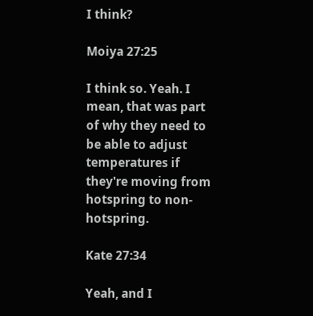I think?

Moiya 27:25

I think so. Yeah. I mean, that was part of why they need to be able to adjust temperatures if they're moving from hotspring to non-hotspring.

Kate 27:34

Yeah, and I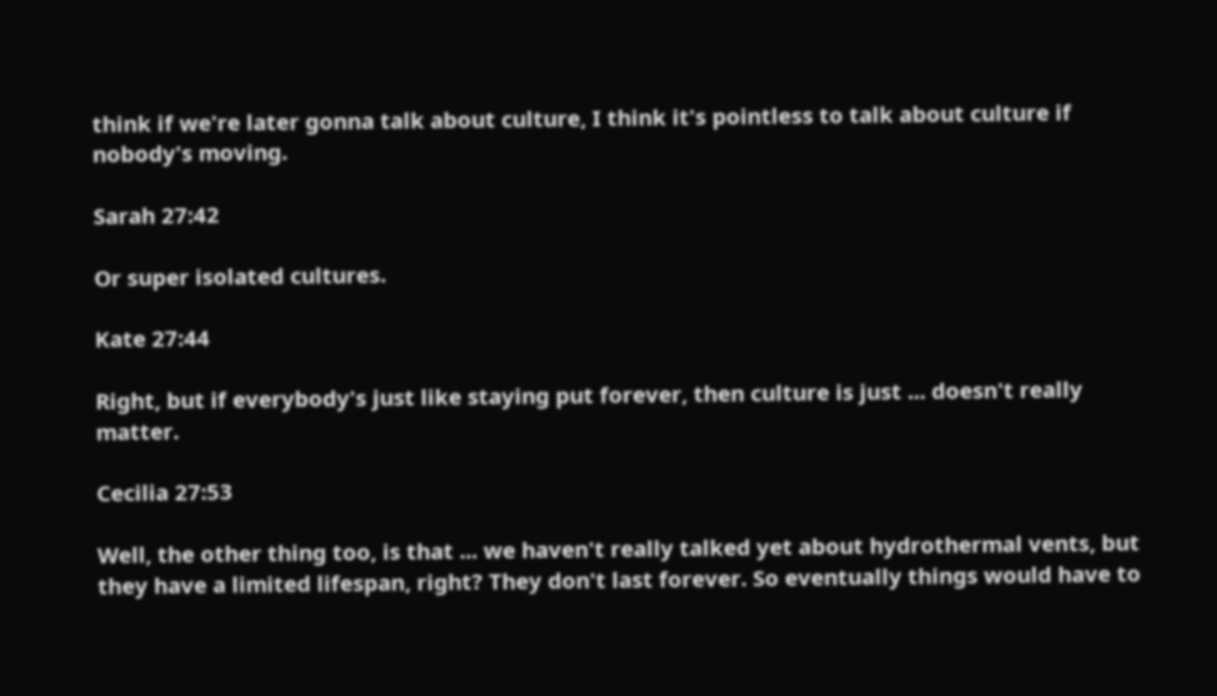think if we're later gonna talk about culture, I think it's pointless to talk about culture if nobody's moving.

Sarah 27:42

Or super isolated cultures.

Kate 27:44

Right, but if everybody's just like staying put forever, then culture is just ... doesn't really matter.

Cecilia 27:53

Well, the other thing too, is that ... we haven't really talked yet about hydrothermal vents, but they have a limited lifespan, right? They don't last forever. So eventually things would have to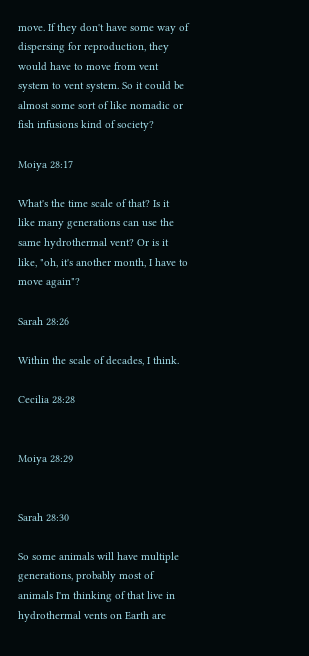move. If they don't have some way of dispersing for reproduction, they would have to move from vent system to vent system. So it could be almost some sort of like nomadic or fish infusions kind of society?

Moiya 28:17

What's the time scale of that? Is it like many generations can use the same hydrothermal vent? Or is it like, "oh, it's another month, I have to move again"?

Sarah 28:26

Within the scale of decades, I think.

Cecilia 28:28


Moiya 28:29


Sarah 28:30

So some animals will have multiple generations, probably most of animals I'm thinking of that live in hydrothermal vents on Earth are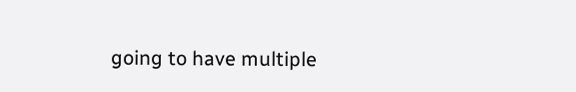going to have multiple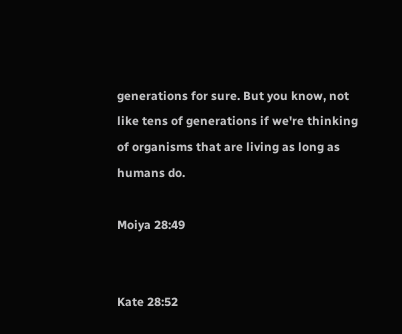generations for sure. But you know, not like tens of generations if we're thinking of organisms that are living as long as humans do.

Moiya 28:49


Kate 28:52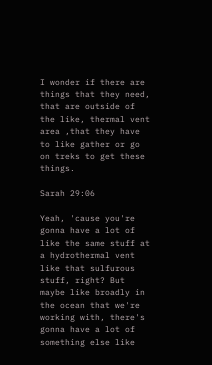I wonder if there are things that they need, that are outside of the like, thermal vent area ,that they have to like gather or go on treks to get these things.

Sarah 29:06

Yeah, 'cause you're gonna have a lot of like the same stuff at a hydrothermal vent like that sulfurous stuff, right? But maybe like broadly in the ocean that we're working with, there's gonna have a lot of something else like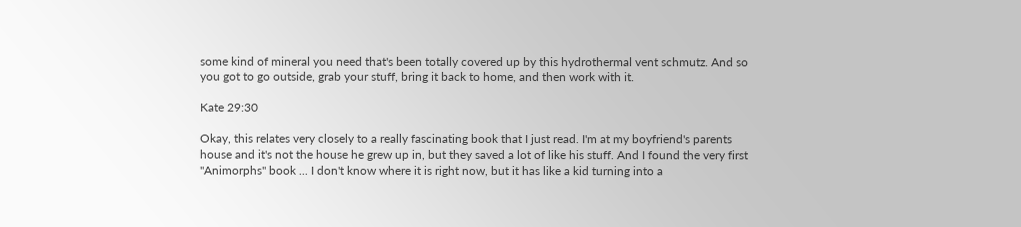some kind of mineral you need that's been totally covered up by this hydrothermal vent schmutz. And so you got to go outside, grab your stuff, bring it back to home, and then work with it.

Kate 29:30

Okay, this relates very closely to a really fascinating book that I just read. I'm at my boyfriend's parents house and it's not the house he grew up in, but they saved a lot of like his stuff. And I found the very first "Animorphs" book ... I don't know where it is right now, but it has like a kid turning into a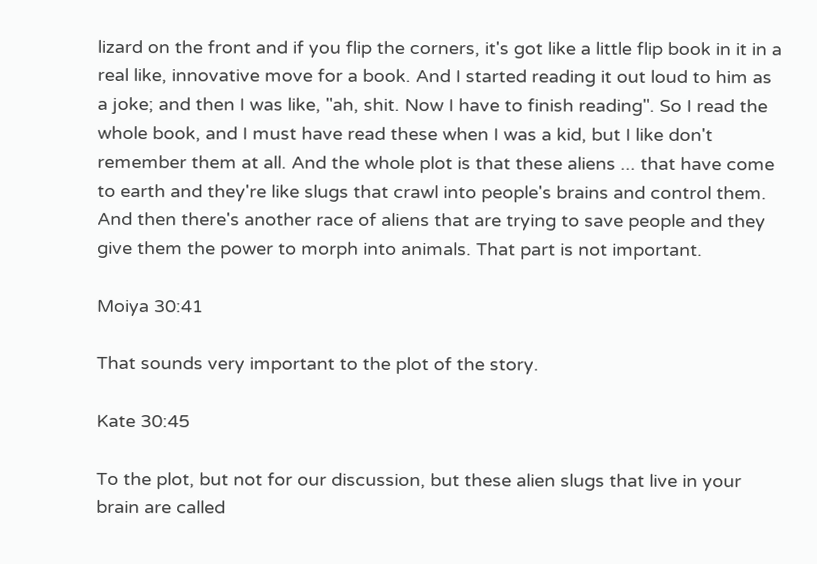lizard on the front and if you flip the corners, it's got like a little flip book in it in a real like, innovative move for a book. And I started reading it out loud to him as a joke; and then I was like, "ah, shit. Now I have to finish reading". So I read the whole book, and I must have read these when I was a kid, but I like don't remember them at all. And the whole plot is that these aliens ... that have come to earth and they're like slugs that crawl into people's brains and control them. And then there's another race of aliens that are trying to save people and they give them the power to morph into animals. That part is not important.

Moiya 30:41

That sounds very important to the plot of the story.

Kate 30:45

To the plot, but not for our discussion, but these alien slugs that live in your brain are called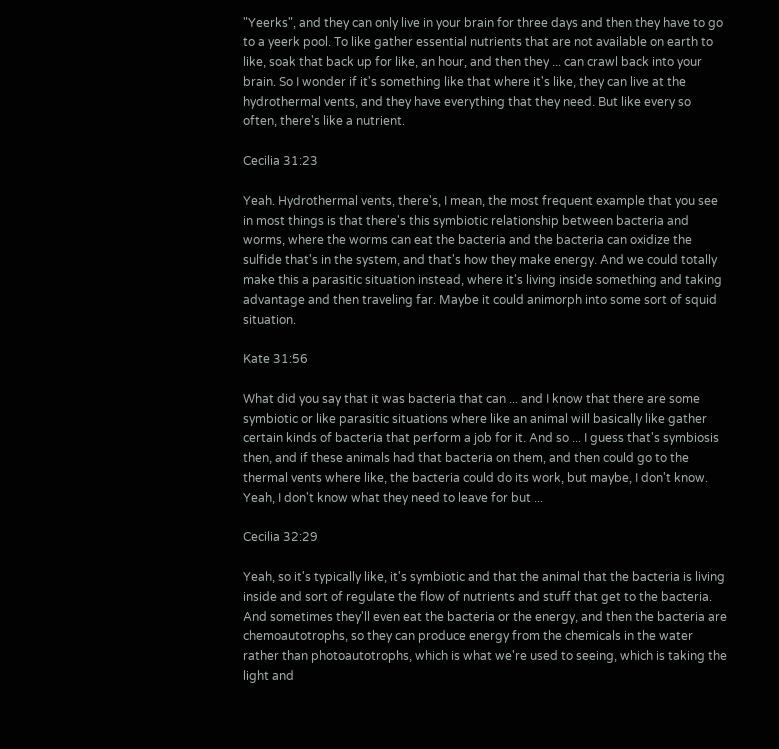"Yeerks", and they can only live in your brain for three days and then they have to go to a yeerk pool. To like gather essential nutrients that are not available on earth to like, soak that back up for like, an hour, and then they ... can crawl back into your brain. So I wonder if it's something like that where it's like, they can live at the hydrothermal vents, and they have everything that they need. But like every so often, there's like a nutrient.

Cecilia 31:23

Yeah. Hydrothermal vents, there's, I mean, the most frequent example that you see in most things is that there's this symbiotic relationship between bacteria and worms, where the worms can eat the bacteria and the bacteria can oxidize the sulfide that's in the system, and that's how they make energy. And we could totally make this a parasitic situation instead, where it's living inside something and taking advantage and then traveling far. Maybe it could animorph into some sort of squid situation.

Kate 31:56

What did you say that it was bacteria that can ... and I know that there are some symbiotic or like parasitic situations where like an animal will basically like gather certain kinds of bacteria that perform a job for it. And so ... I guess that's symbiosis then, and if these animals had that bacteria on them, and then could go to the thermal vents where like, the bacteria could do its work, but maybe, I don't know. Yeah, I don't know what they need to leave for but ...

Cecilia 32:29

Yeah, so it's typically like, it's symbiotic and that the animal that the bacteria is living inside and sort of regulate the flow of nutrients and stuff that get to the bacteria. And sometimes they'll even eat the bacteria or the energy, and then the bacteria are chemoautotrophs, so they can produce energy from the chemicals in the water rather than photoautotrophs, which is what we're used to seeing, which is taking the light and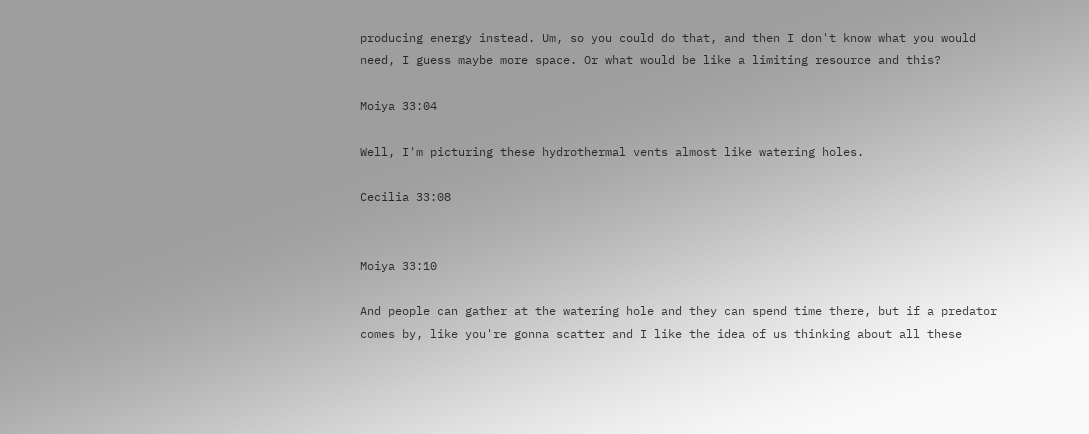producing energy instead. Um, so you could do that, and then I don't know what you would need, I guess maybe more space. Or what would be like a limiting resource and this?

Moiya 33:04

Well, I'm picturing these hydrothermal vents almost like watering holes.

Cecilia 33:08


Moiya 33:10

And people can gather at the watering hole and they can spend time there, but if a predator comes by, like you're gonna scatter and I like the idea of us thinking about all these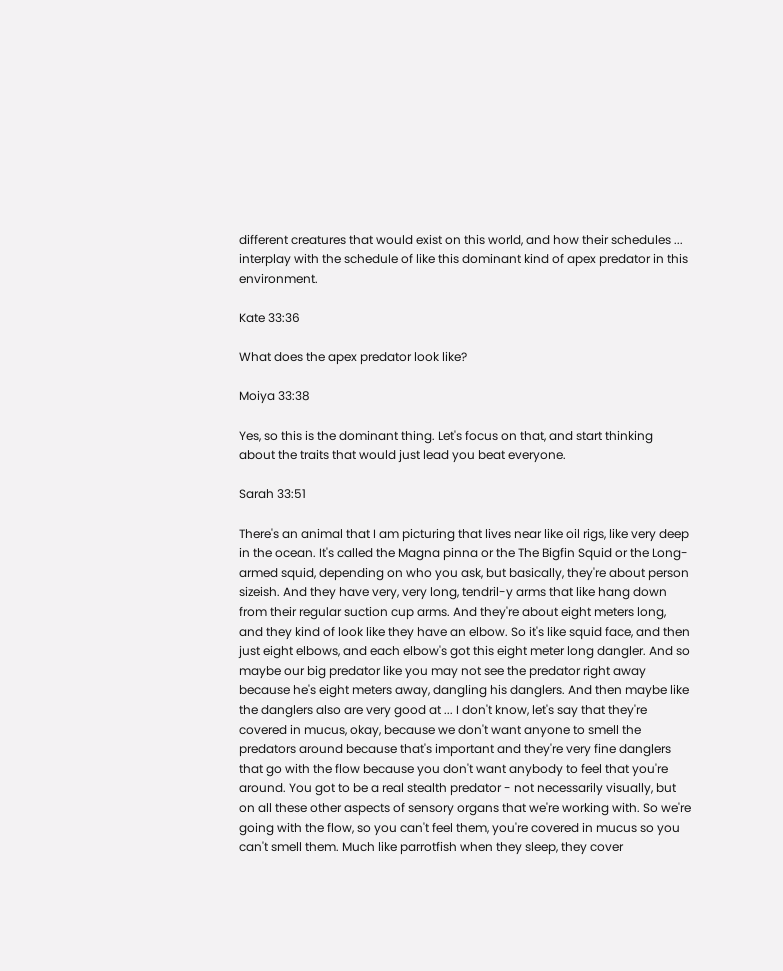different creatures that would exist on this world, and how their schedules ... interplay with the schedule of like this dominant kind of apex predator in this environment.

Kate 33:36

What does the apex predator look like?

Moiya 33:38

Yes, so this is the dominant thing. Let's focus on that, and start thinking about the traits that would just lead you beat everyone.

Sarah 33:51

There's an animal that I am picturing that lives near like oil rigs, like very deep in the ocean. It's called the Magna pinna or the The Bigfin Squid or the Long-armed squid, depending on who you ask, but basically, they're about person sizeish. And they have very, very long, tendril-y arms that like hang down from their regular suction cup arms. And they're about eight meters long, and they kind of look like they have an elbow. So it's like squid face, and then just eight elbows, and each elbow's got this eight meter long dangler. And so maybe our big predator like you may not see the predator right away because he's eight meters away, dangling his danglers. And then maybe like the danglers also are very good at ... I don't know, let's say that they're covered in mucus, okay, because we don't want anyone to smell the predators around because that's important and they're very fine danglers that go with the flow because you don't want anybody to feel that you're around. You got to be a real stealth predator - not necessarily visually, but on all these other aspects of sensory organs that we're working with. So we're going with the flow, so you can't feel them, you're covered in mucus so you can't smell them. Much like parrotfish when they sleep, they cover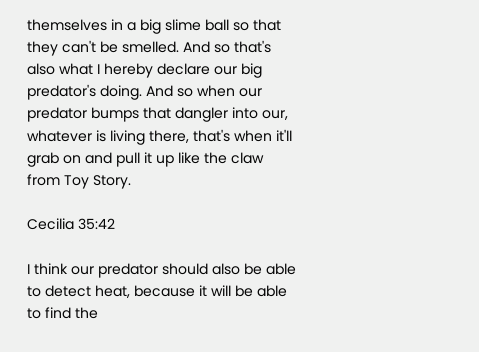themselves in a big slime ball so that they can't be smelled. And so that's also what I hereby declare our big predator's doing. And so when our predator bumps that dangler into our, whatever is living there, that's when it'll grab on and pull it up like the claw from Toy Story.

Cecilia 35:42

I think our predator should also be able to detect heat, because it will be able to find the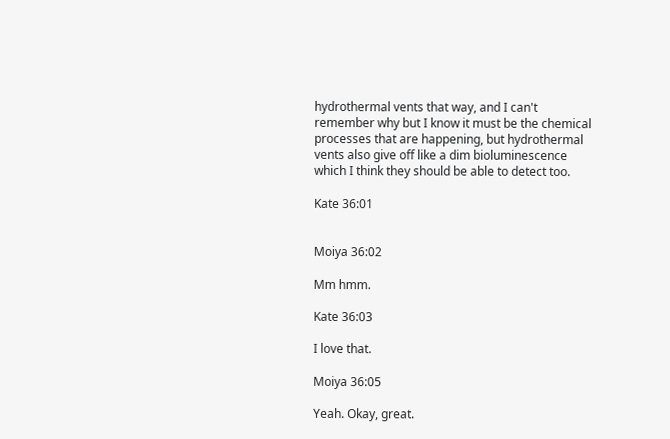hydrothermal vents that way, and I can't remember why but I know it must be the chemical processes that are happening, but hydrothermal vents also give off like a dim bioluminescence which I think they should be able to detect too.

Kate 36:01


Moiya 36:02

Mm hmm.

Kate 36:03

I love that.

Moiya 36:05

Yeah. Okay, great.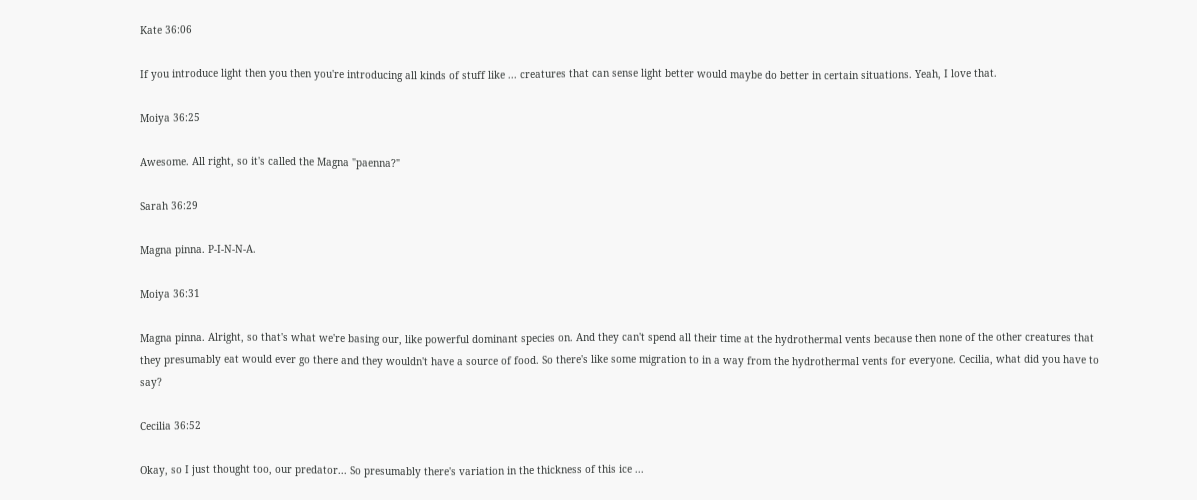Kate 36:06

If you introduce light then you then you're introducing all kinds of stuff like ... creatures that can sense light better would maybe do better in certain situations. Yeah, I love that.

Moiya 36:25

Awesome. All right, so it's called the Magna "paenna?"

Sarah 36:29

Magna pinna. P-I-N-N-A.

Moiya 36:31

Magna pinna. Alright, so that's what we're basing our, like powerful dominant species on. And they can't spend all their time at the hydrothermal vents because then none of the other creatures that they presumably eat would ever go there and they wouldn't have a source of food. So there's like some migration to in a way from the hydrothermal vents for everyone. Cecilia, what did you have to say?

Cecilia 36:52

Okay, so I just thought too, our predator... So presumably there's variation in the thickness of this ice ...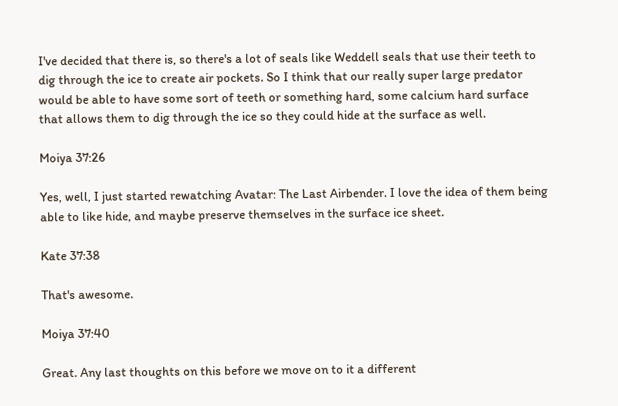I've decided that there is, so there's a lot of seals like Weddell seals that use their teeth to dig through the ice to create air pockets. So I think that our really super large predator would be able to have some sort of teeth or something hard, some calcium hard surface that allows them to dig through the ice so they could hide at the surface as well.

Moiya 37:26

Yes, well, I just started rewatching Avatar: The Last Airbender. I love the idea of them being able to like hide, and maybe preserve themselves in the surface ice sheet.

Kate 37:38

That's awesome.

Moiya 37:40

Great. Any last thoughts on this before we move on to it a different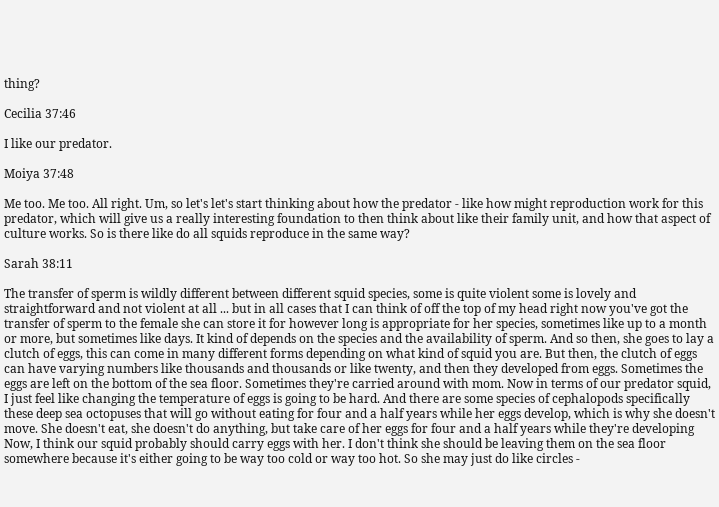thing?

Cecilia 37:46

I like our predator.

Moiya 37:48

Me too. Me too. All right. Um, so let's let's start thinking about how the predator - like how might reproduction work for this predator, which will give us a really interesting foundation to then think about like their family unit, and how that aspect of culture works. So is there like do all squids reproduce in the same way?

Sarah 38:11

The transfer of sperm is wildly different between different squid species, some is quite violent some is lovely and straightforward and not violent at all ... but in all cases that I can think of off the top of my head right now you've got the transfer of sperm to the female she can store it for however long is appropriate for her species, sometimes like up to a month or more, but sometimes like days. It kind of depends on the species and the availability of sperm. And so then, she goes to lay a clutch of eggs, this can come in many different forms depending on what kind of squid you are. But then, the clutch of eggs can have varying numbers like thousands and thousands or like twenty, and then they developed from eggs. Sometimes the eggs are left on the bottom of the sea floor. Sometimes they're carried around with mom. Now in terms of our predator squid, I just feel like changing the temperature of eggs is going to be hard. And there are some species of cephalopods specifically these deep sea octopuses that will go without eating for four and a half years while her eggs develop, which is why she doesn't move. She doesn't eat, she doesn't do anything, but take care of her eggs for four and a half years while they're developing Now, I think our squid probably should carry eggs with her. I don't think she should be leaving them on the sea floor somewhere because it's either going to be way too cold or way too hot. So she may just do like circles -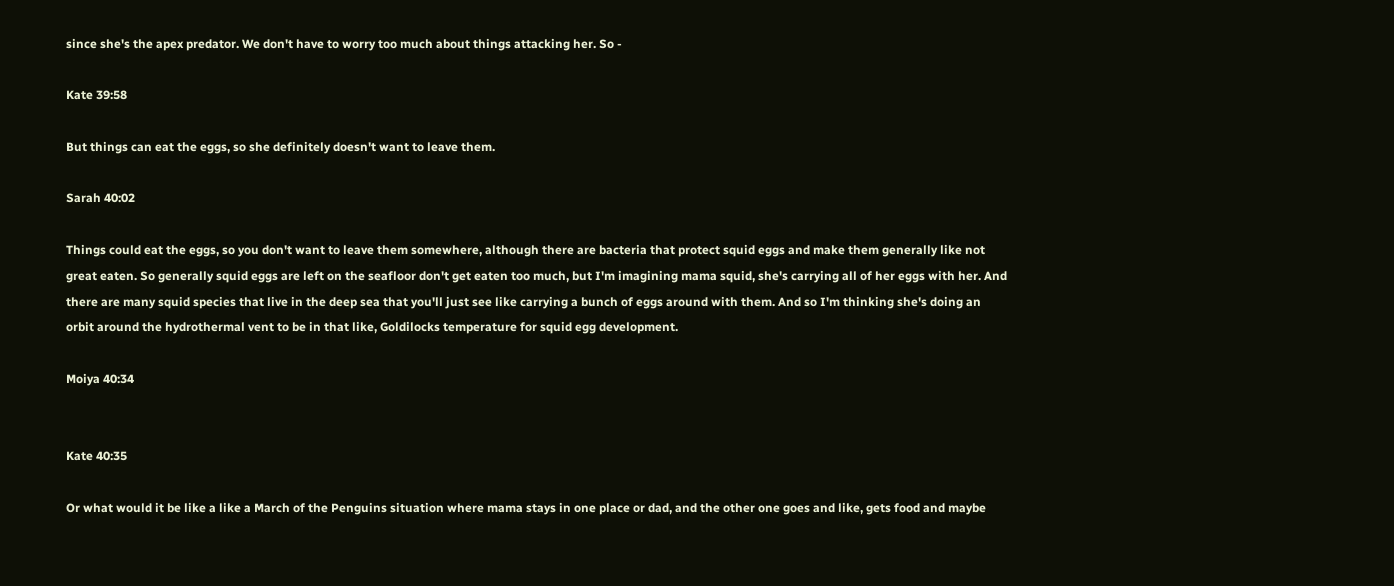since she's the apex predator. We don't have to worry too much about things attacking her. So -

Kate 39:58

But things can eat the eggs, so she definitely doesn't want to leave them.

Sarah 40:02

Things could eat the eggs, so you don't want to leave them somewhere, although there are bacteria that protect squid eggs and make them generally like not great eaten. So generally squid eggs are left on the seafloor don't get eaten too much, but I'm imagining mama squid, she's carrying all of her eggs with her. And there are many squid species that live in the deep sea that you'll just see like carrying a bunch of eggs around with them. And so I'm thinking she's doing an orbit around the hydrothermal vent to be in that like, Goldilocks temperature for squid egg development.

Moiya 40:34


Kate 40:35

Or what would it be like a like a March of the Penguins situation where mama stays in one place or dad, and the other one goes and like, gets food and maybe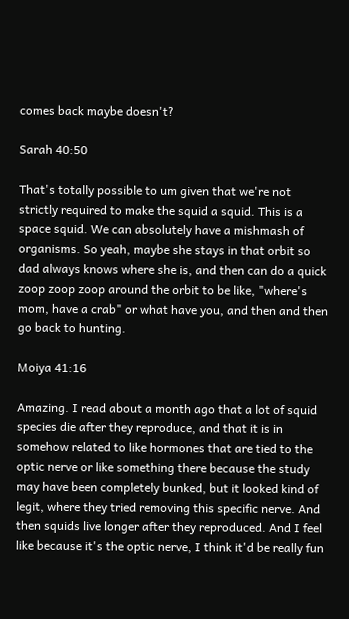comes back maybe doesn't?

Sarah 40:50

That's totally possible to um given that we're not strictly required to make the squid a squid. This is a space squid. We can absolutely have a mishmash of organisms. So yeah, maybe she stays in that orbit so dad always knows where she is, and then can do a quick zoop zoop zoop around the orbit to be like, "where's mom, have a crab" or what have you, and then and then go back to hunting.

Moiya 41:16

Amazing. I read about a month ago that a lot of squid species die after they reproduce, and that it is in somehow related to like hormones that are tied to the optic nerve or like something there because the study may have been completely bunked, but it looked kind of legit, where they tried removing this specific nerve. And then squids live longer after they reproduced. And I feel like because it's the optic nerve, I think it'd be really fun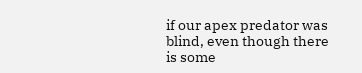if our apex predator was blind, even though there is some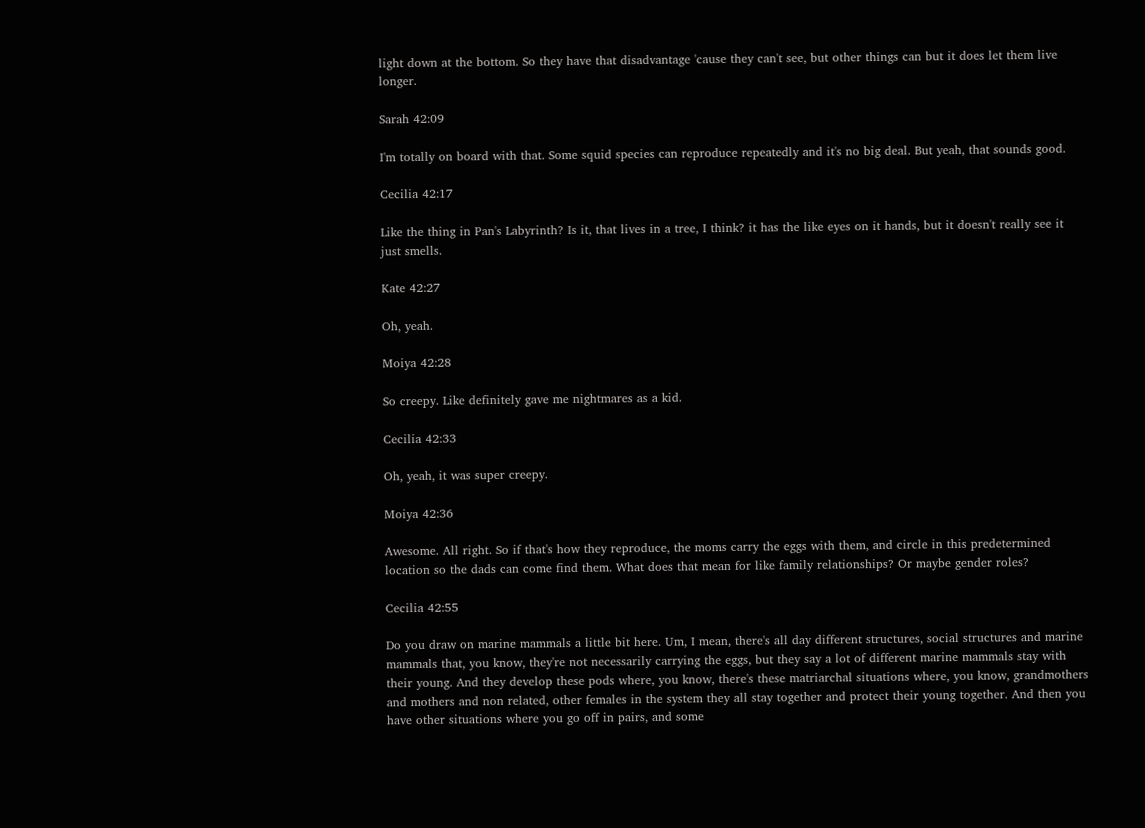light down at the bottom. So they have that disadvantage 'cause they can't see, but other things can but it does let them live longer.

Sarah 42:09

I'm totally on board with that. Some squid species can reproduce repeatedly and it's no big deal. But yeah, that sounds good.

Cecilia 42:17

Like the thing in Pan's Labyrinth? Is it, that lives in a tree, I think? it has the like eyes on it hands, but it doesn't really see it just smells.

Kate 42:27

Oh, yeah.

Moiya 42:28

So creepy. Like definitely gave me nightmares as a kid.

Cecilia 42:33

Oh, yeah, it was super creepy.

Moiya 42:36

Awesome. All right. So if that's how they reproduce, the moms carry the eggs with them, and circle in this predetermined location so the dads can come find them. What does that mean for like family relationships? Or maybe gender roles?

Cecilia 42:55

Do you draw on marine mammals a little bit here. Um, I mean, there's all day different structures, social structures and marine mammals that, you know, they're not necessarily carrying the eggs, but they say a lot of different marine mammals stay with their young. And they develop these pods where, you know, there's these matriarchal situations where, you know, grandmothers and mothers and non related, other females in the system they all stay together and protect their young together. And then you have other situations where you go off in pairs, and some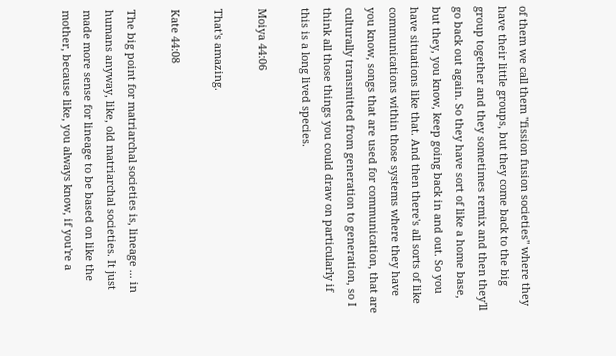of them we call them "fission fusion societies" where they have their little groups, but they come back to the big group together and they sometimes remix and then they'll go back out again. So they have sort of like a home base, but they, you know, keep going back in and out. So you have situations like that. And then there's all sorts of like communications within those systems where they have you know, songs that are used for communication, that are culturally transmitted from generation to generation, so I think all those things you could draw on particularly if this is a long lived species.

Moiya 44:06

That's amazing.

Kate 44:08

The big point for matriarchal societies is, lineage ... in humans anyway, like, old matriarchal societies. It just made more sense for lineage to be based on like the mother, because like, you always know, if you're a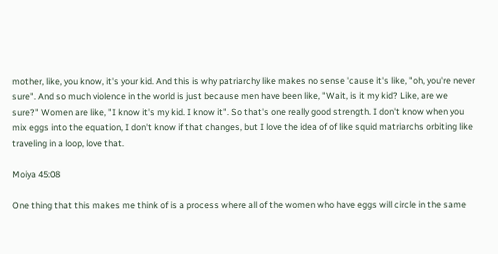mother, like, you know, it's your kid. And this is why patriarchy like makes no sense 'cause it's like, "oh, you're never sure". And so much violence in the world is just because men have been like, "Wait, is it my kid? Like, are we sure?" Women are like, "I know it's my kid. I know it". So that's one really good strength. I don't know when you mix eggs into the equation, I don't know if that changes, but I love the idea of of like squid matriarchs orbiting like traveling in a loop, love that.

Moiya 45:08

One thing that this makes me think of is a process where all of the women who have eggs will circle in the same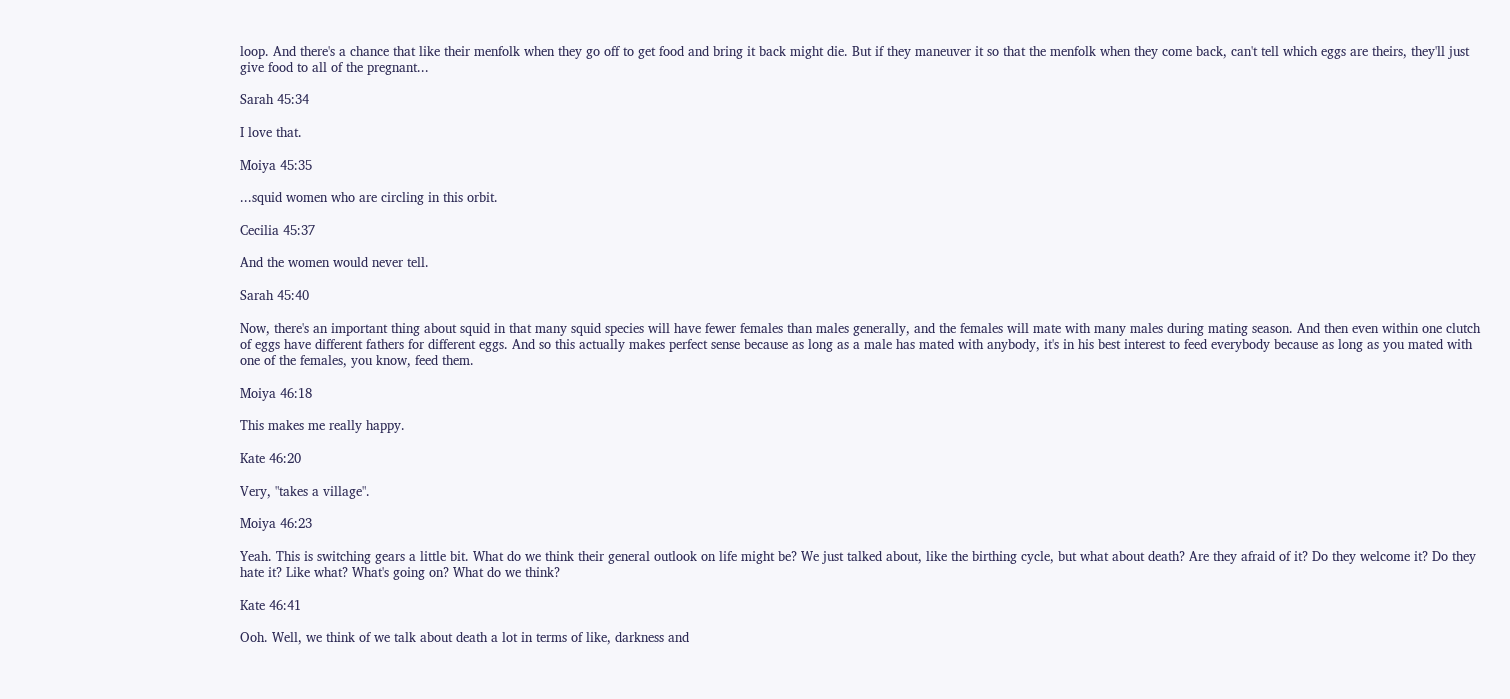loop. And there's a chance that like their menfolk when they go off to get food and bring it back might die. But if they maneuver it so that the menfolk when they come back, can't tell which eggs are theirs, they'll just give food to all of the pregnant...

Sarah 45:34

I love that.

Moiya 45:35

...squid women who are circling in this orbit.

Cecilia 45:37

And the women would never tell.

Sarah 45:40

Now, there's an important thing about squid in that many squid species will have fewer females than males generally, and the females will mate with many males during mating season. And then even within one clutch of eggs have different fathers for different eggs. And so this actually makes perfect sense because as long as a male has mated with anybody, it's in his best interest to feed everybody because as long as you mated with one of the females, you know, feed them.

Moiya 46:18

This makes me really happy.

Kate 46:20

Very, "takes a village".

Moiya 46:23

Yeah. This is switching gears a little bit. What do we think their general outlook on life might be? We just talked about, like the birthing cycle, but what about death? Are they afraid of it? Do they welcome it? Do they hate it? Like what? What's going on? What do we think?

Kate 46:41

Ooh. Well, we think of we talk about death a lot in terms of like, darkness and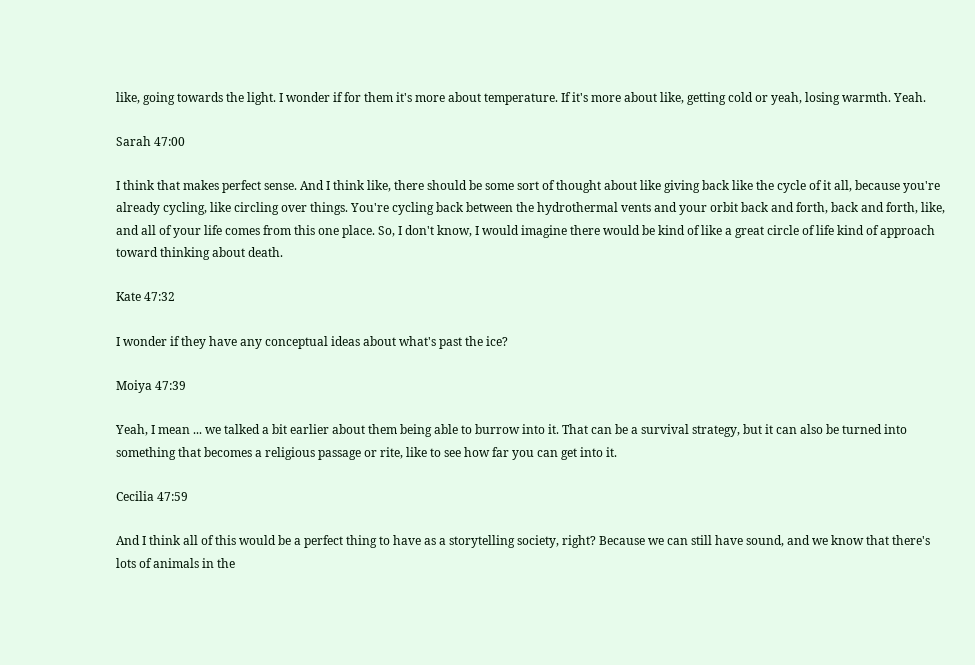like, going towards the light. I wonder if for them it's more about temperature. If it's more about like, getting cold or yeah, losing warmth. Yeah.

Sarah 47:00

I think that makes perfect sense. And I think like, there should be some sort of thought about like giving back like the cycle of it all, because you're already cycling, like circling over things. You're cycling back between the hydrothermal vents and your orbit back and forth, back and forth, like, and all of your life comes from this one place. So, I don't know, I would imagine there would be kind of like a great circle of life kind of approach toward thinking about death.

Kate 47:32

I wonder if they have any conceptual ideas about what's past the ice?

Moiya 47:39

Yeah, I mean ... we talked a bit earlier about them being able to burrow into it. That can be a survival strategy, but it can also be turned into something that becomes a religious passage or rite, like to see how far you can get into it.

Cecilia 47:59

And I think all of this would be a perfect thing to have as a storytelling society, right? Because we can still have sound, and we know that there's lots of animals in the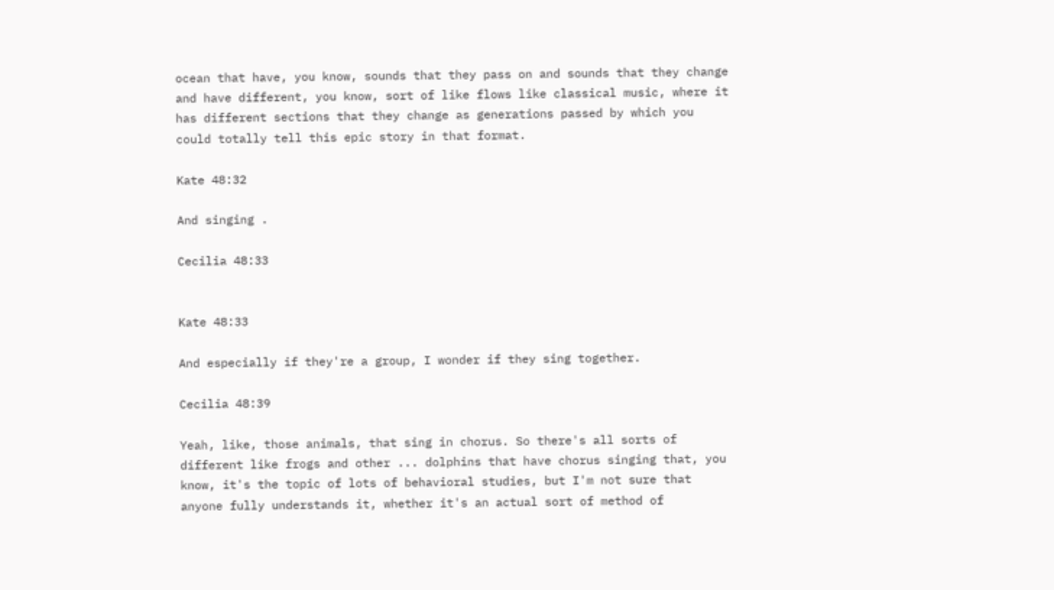ocean that have, you know, sounds that they pass on and sounds that they change and have different, you know, sort of like flows like classical music, where it has different sections that they change as generations passed by which you could totally tell this epic story in that format.

Kate 48:32

And singing .

Cecilia 48:33


Kate 48:33

And especially if they're a group, I wonder if they sing together.

Cecilia 48:39

Yeah, like, those animals, that sing in chorus. So there's all sorts of different like frogs and other ... dolphins that have chorus singing that, you know, it's the topic of lots of behavioral studies, but I'm not sure that anyone fully understands it, whether it's an actual sort of method of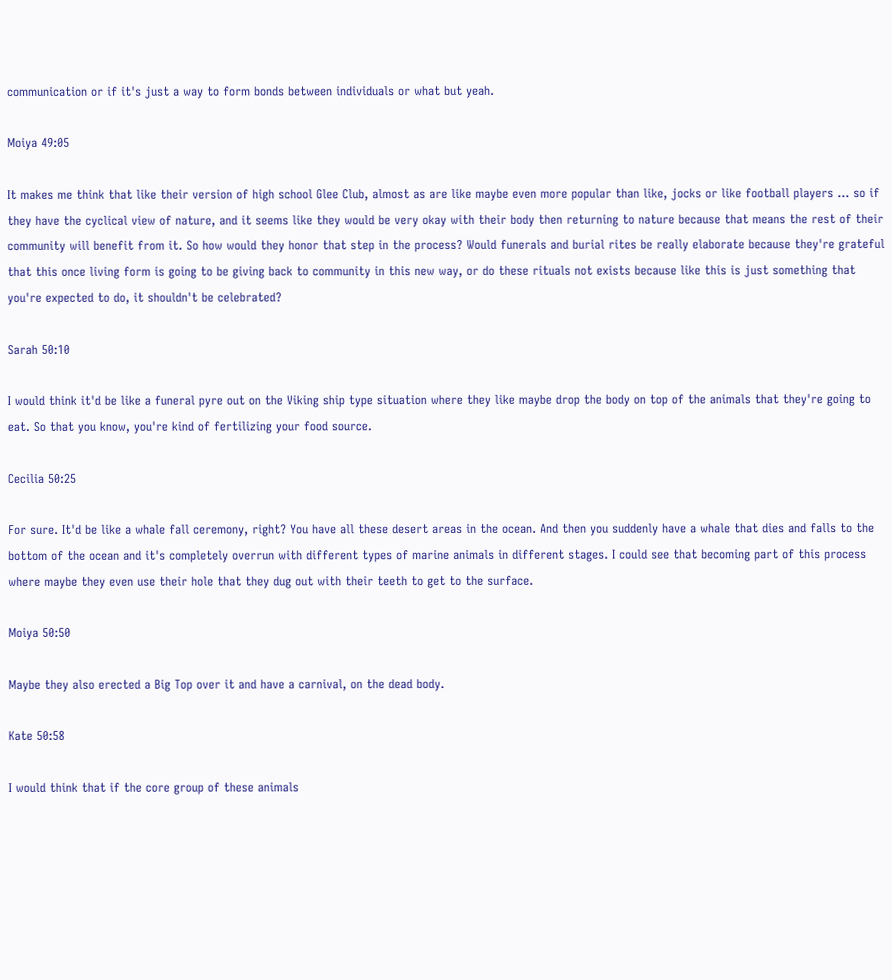communication or if it's just a way to form bonds between individuals or what but yeah.

Moiya 49:05

It makes me think that like their version of high school Glee Club, almost as are like maybe even more popular than like, jocks or like football players ... so if they have the cyclical view of nature, and it seems like they would be very okay with their body then returning to nature because that means the rest of their community will benefit from it. So how would they honor that step in the process? Would funerals and burial rites be really elaborate because they're grateful that this once living form is going to be giving back to community in this new way, or do these rituals not exists because like this is just something that you're expected to do, it shouldn't be celebrated?

Sarah 50:10

I would think it'd be like a funeral pyre out on the Viking ship type situation where they like maybe drop the body on top of the animals that they're going to eat. So that you know, you're kind of fertilizing your food source.

Cecilia 50:25

For sure. It'd be like a whale fall ceremony, right? You have all these desert areas in the ocean. And then you suddenly have a whale that dies and falls to the bottom of the ocean and it's completely overrun with different types of marine animals in different stages. I could see that becoming part of this process where maybe they even use their hole that they dug out with their teeth to get to the surface.

Moiya 50:50

Maybe they also erected a Big Top over it and have a carnival, on the dead body.

Kate 50:58

I would think that if the core group of these animals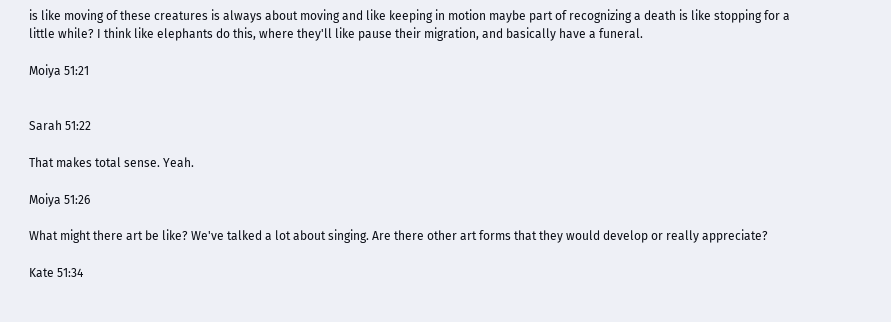is like moving of these creatures is always about moving and like keeping in motion maybe part of recognizing a death is like stopping for a little while? I think like elephants do this, where they'll like pause their migration, and basically have a funeral.

Moiya 51:21


Sarah 51:22

That makes total sense. Yeah.

Moiya 51:26

What might there art be like? We've talked a lot about singing. Are there other art forms that they would develop or really appreciate?

Kate 51:34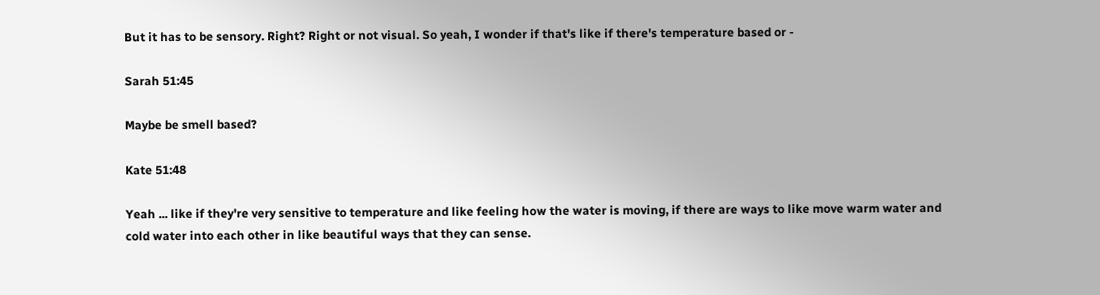But it has to be sensory. Right? Right or not visual. So yeah, I wonder if that's like if there's temperature based or -

Sarah 51:45

Maybe be smell based?

Kate 51:48

Yeah ... like if they're very sensitive to temperature and like feeling how the water is moving, if there are ways to like move warm water and cold water into each other in like beautiful ways that they can sense.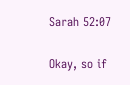Sarah 52:07

Okay, so if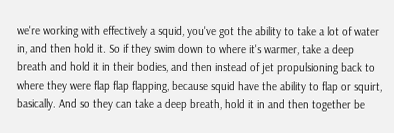we're working with effectively a squid, you've got the ability to take a lot of water in, and then hold it. So if they swim down to where it's warmer, take a deep breath and hold it in their bodies, and then instead of jet propulsioning back to where they were flap flap flapping, because squid have the ability to flap or squirt, basically. And so they can take a deep breath, hold it in and then together be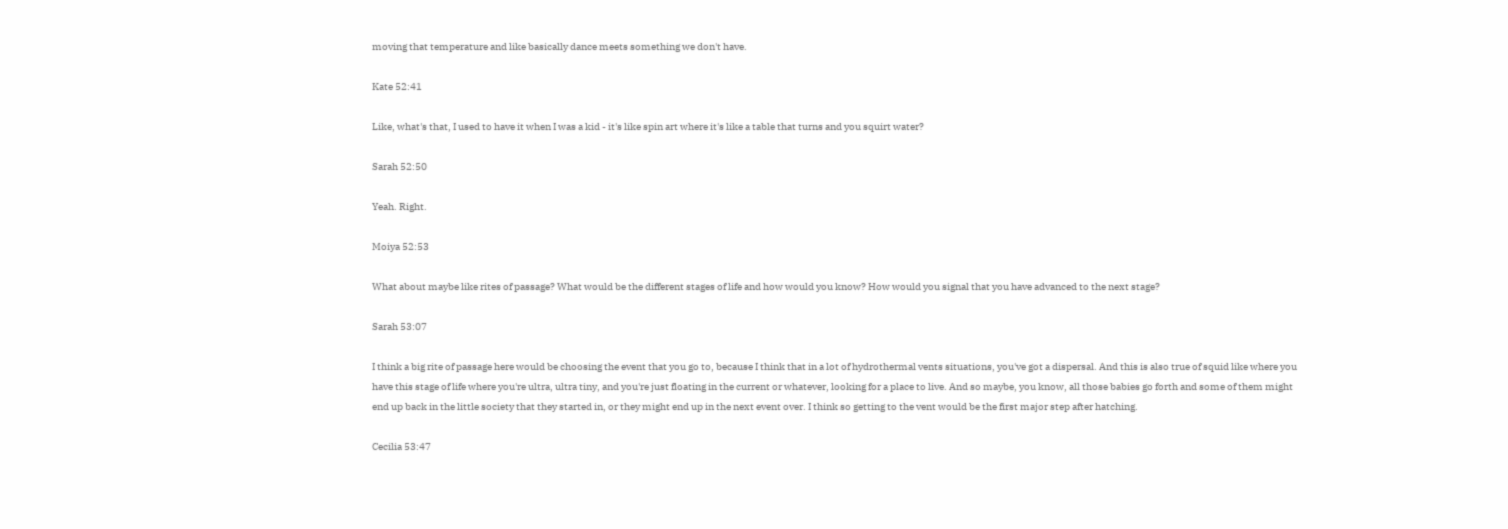moving that temperature and like basically dance meets something we don't have.

Kate 52:41

Like, what's that, I used to have it when I was a kid - it's like spin art where it's like a table that turns and you squirt water?

Sarah 52:50

Yeah. Right.

Moiya 52:53

What about maybe like rites of passage? What would be the different stages of life and how would you know? How would you signal that you have advanced to the next stage?

Sarah 53:07

I think a big rite of passage here would be choosing the event that you go to, because I think that in a lot of hydrothermal vents situations, you've got a dispersal. And this is also true of squid like where you have this stage of life where you're ultra, ultra tiny, and you're just floating in the current or whatever, looking for a place to live. And so maybe, you know, all those babies go forth and some of them might end up back in the little society that they started in, or they might end up in the next event over. I think so getting to the vent would be the first major step after hatching.

Cecilia 53:47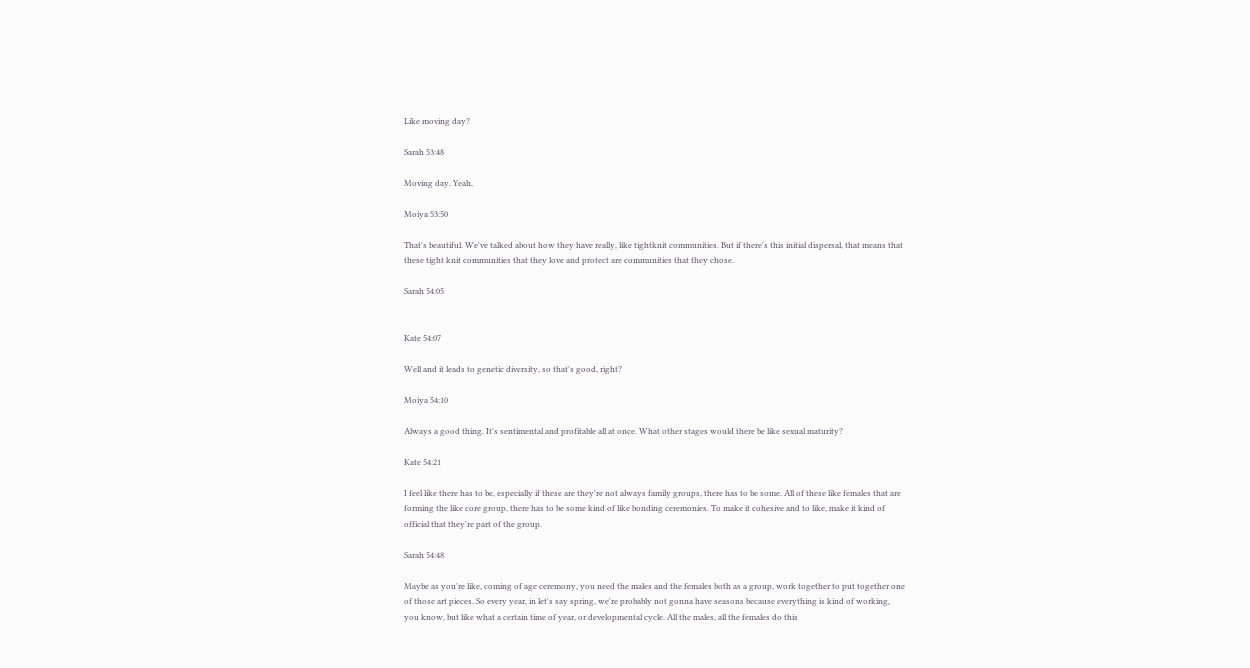Like moving day?

Sarah 53:48

Moving day. Yeah,

Moiya 53:50

That's beautiful. We've talked about how they have really, like tightknit communities. But if there's this initial dispersal, that means that these tight knit communities that they love and protect are communities that they chose.

Sarah 54:05


Kate 54:07

Well and it leads to genetic diversity, so that's good, right?

Moiya 54:10

Always a good thing. It's sentimental and profitable all at once. What other stages would there be like sexual maturity?

Kate 54:21

I feel like there has to be, especially if these are they're not always family groups, there has to be some. All of these like females that are forming the like core group, there has to be some kind of like bonding ceremonies. To make it cohesive and to like, make it kind of official that they're part of the group.

Sarah 54:48

Maybe as you're like, coming of age ceremony, you need the males and the females both as a group, work together to put together one of those art pieces. So every year, in let's say spring, we're probably not gonna have seasons because everything is kind of working, you know, but like what a certain time of year, or developmental cycle. All the males, all the females do this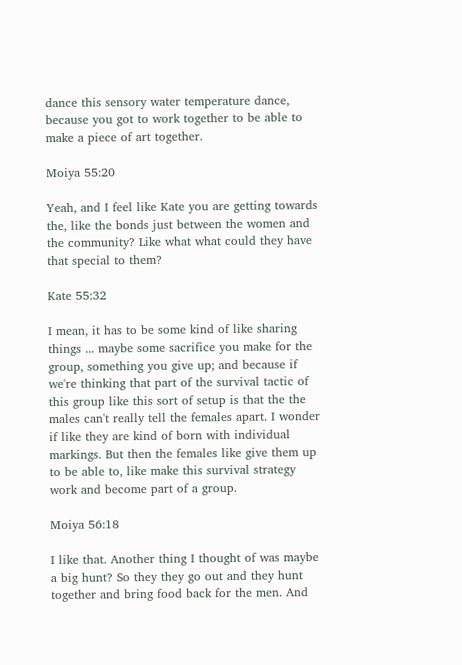dance this sensory water temperature dance, because you got to work together to be able to make a piece of art together.

Moiya 55:20

Yeah, and I feel like Kate you are getting towards the, like the bonds just between the women and the community? Like what what could they have that special to them?

Kate 55:32

I mean, it has to be some kind of like sharing things ... maybe some sacrifice you make for the group, something you give up; and because if we're thinking that part of the survival tactic of this group like this sort of setup is that the the males can't really tell the females apart. I wonder if like they are kind of born with individual markings. But then the females like give them up to be able to, like make this survival strategy work and become part of a group.

Moiya 56:18

I like that. Another thing I thought of was maybe a big hunt? So they they go out and they hunt together and bring food back for the men. And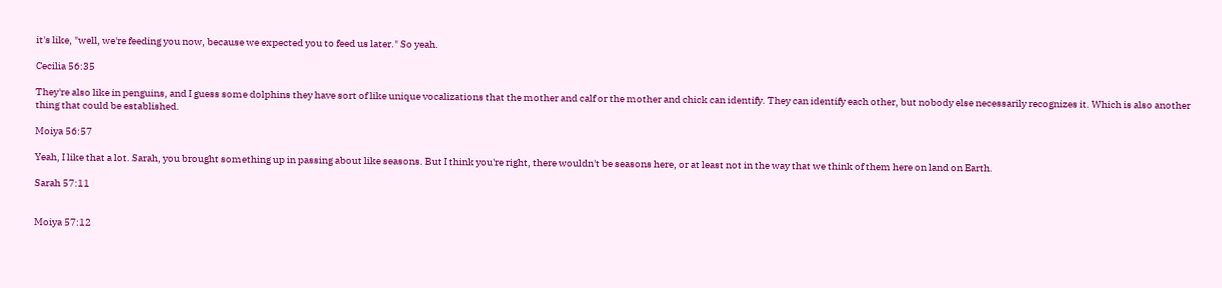it's like, "well, we're feeding you now, because we expected you to feed us later." So yeah.

Cecilia 56:35

They're also like in penguins, and I guess some dolphins they have sort of like unique vocalizations that the mother and calf or the mother and chick can identify. They can identify each other, but nobody else necessarily recognizes it. Which is also another thing that could be established.

Moiya 56:57

Yeah, I like that a lot. Sarah, you brought something up in passing about like seasons. But I think you're right, there wouldn't be seasons here, or at least not in the way that we think of them here on land on Earth.

Sarah 57:11


Moiya 57:12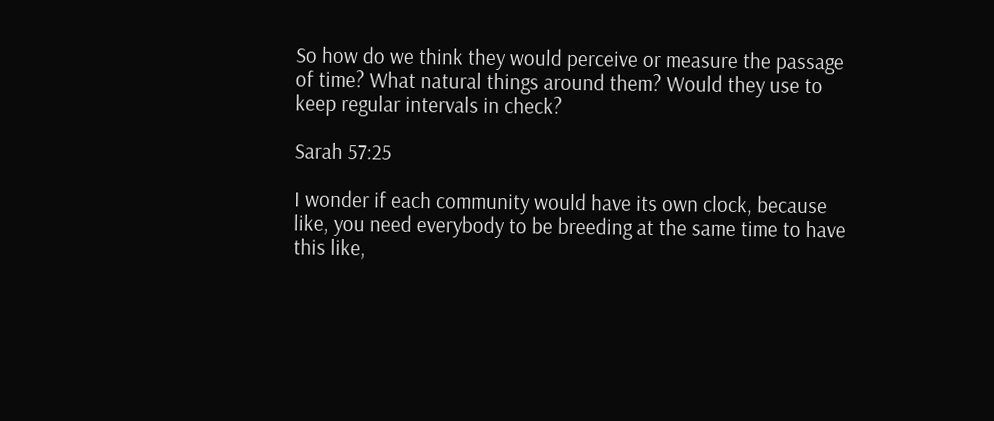So how do we think they would perceive or measure the passage of time? What natural things around them? Would they use to keep regular intervals in check?

Sarah 57:25

I wonder if each community would have its own clock, because like, you need everybody to be breeding at the same time to have this like,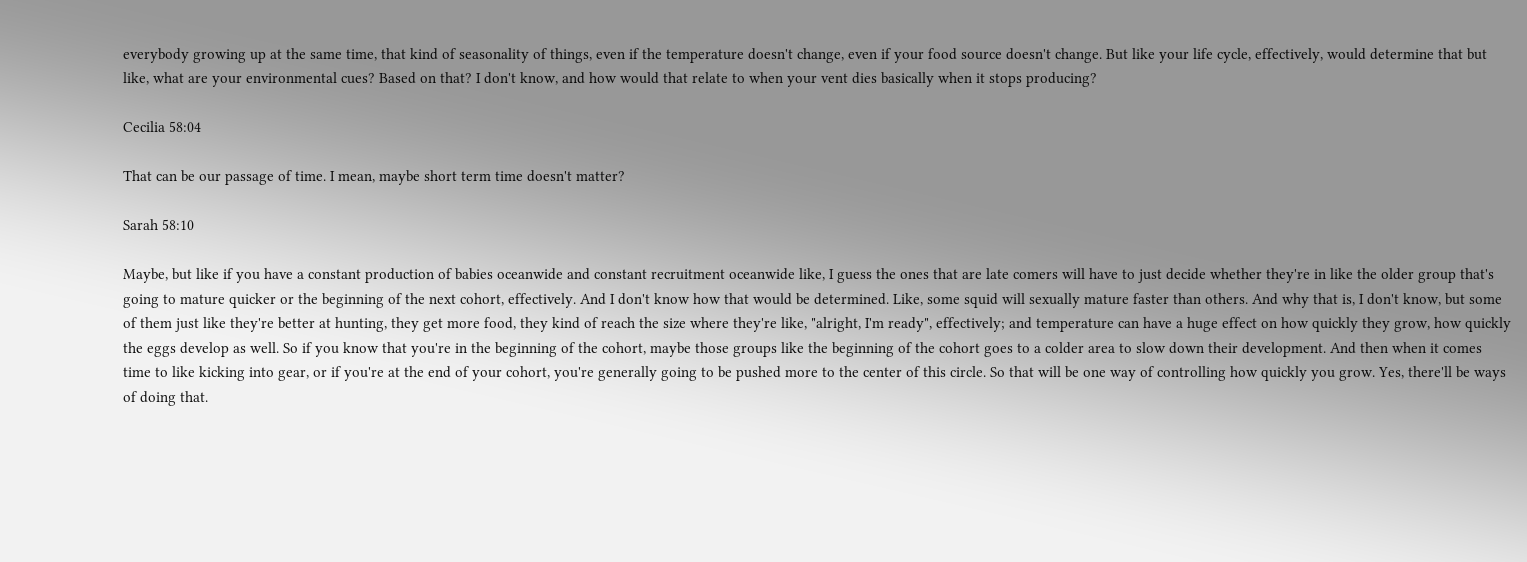everybody growing up at the same time, that kind of seasonality of things, even if the temperature doesn't change, even if your food source doesn't change. But like your life cycle, effectively, would determine that but like, what are your environmental cues? Based on that? I don't know, and how would that relate to when your vent dies basically when it stops producing?

Cecilia 58:04

That can be our passage of time. I mean, maybe short term time doesn't matter?

Sarah 58:10

Maybe, but like if you have a constant production of babies oceanwide and constant recruitment oceanwide like, I guess the ones that are late comers will have to just decide whether they're in like the older group that's going to mature quicker or the beginning of the next cohort, effectively. And I don't know how that would be determined. Like, some squid will sexually mature faster than others. And why that is, I don't know, but some of them just like they're better at hunting, they get more food, they kind of reach the size where they're like, "alright, I'm ready", effectively; and temperature can have a huge effect on how quickly they grow, how quickly the eggs develop as well. So if you know that you're in the beginning of the cohort, maybe those groups like the beginning of the cohort goes to a colder area to slow down their development. And then when it comes time to like kicking into gear, or if you're at the end of your cohort, you're generally going to be pushed more to the center of this circle. So that will be one way of controlling how quickly you grow. Yes, there'll be ways of doing that.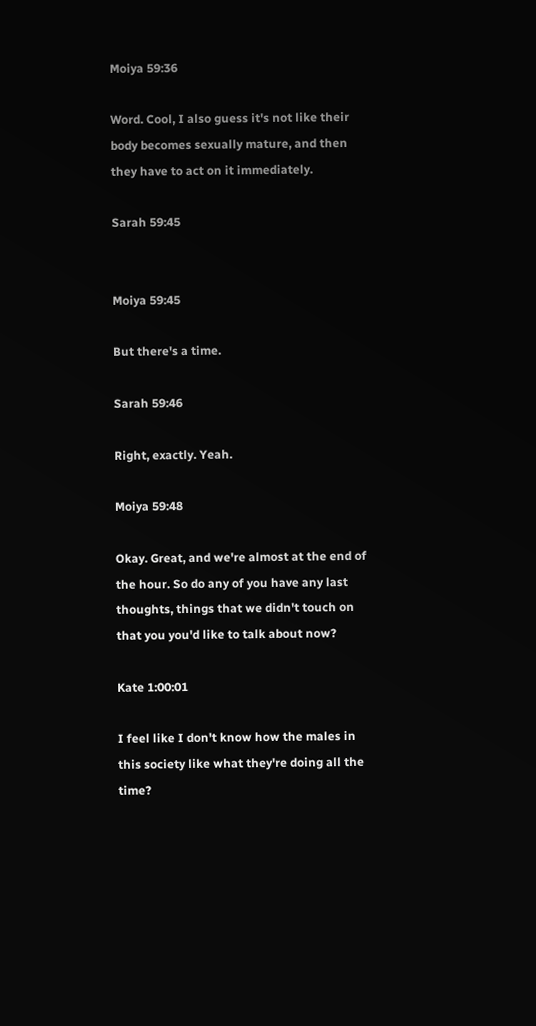Moiya 59:36

Word. Cool, I also guess it's not like their body becomes sexually mature, and then they have to act on it immediately.

Sarah 59:45


Moiya 59:45

But there's a time.

Sarah 59:46

Right, exactly. Yeah.

Moiya 59:48

Okay. Great, and we're almost at the end of the hour. So do any of you have any last thoughts, things that we didn't touch on that you you'd like to talk about now?

Kate 1:00:01

I feel like I don't know how the males in this society like what they're doing all the time?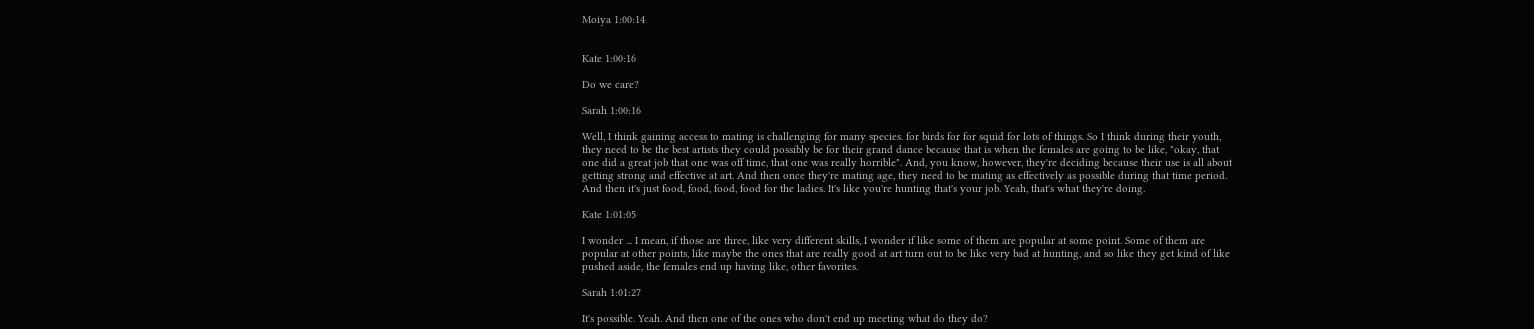Moiya 1:00:14


Kate 1:00:16

Do we care?

Sarah 1:00:16

Well, I think gaining access to mating is challenging for many species. for birds for for squid for lots of things. So I think during their youth, they need to be the best artists they could possibly be for their grand dance because that is when the females are going to be like, "okay, that one did a great job that one was off time, that one was really horrible". And, you know, however, they're deciding because their use is all about getting strong and effective at art. And then once they're mating age, they need to be mating as effectively as possible during that time period. And then it's just food, food, food, food for the ladies. It's like you're hunting that's your job. Yeah, that's what they're doing.

Kate 1:01:05

I wonder ... I mean, if those are three, like very different skills, I wonder if like some of them are popular at some point. Some of them are popular at other points, like maybe the ones that are really good at art turn out to be like very bad at hunting, and so like they get kind of like pushed aside, the females end up having like, other favorites.

Sarah 1:01:27

It's possible. Yeah. And then one of the ones who don't end up meeting what do they do?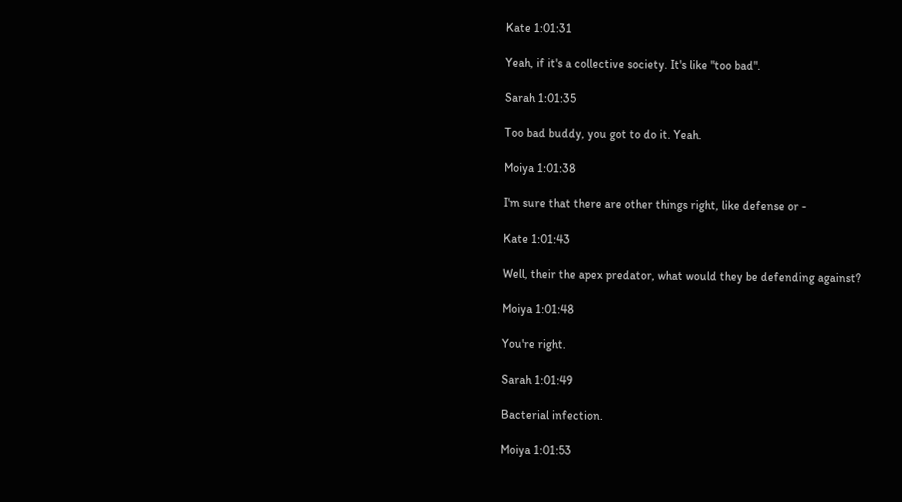Kate 1:01:31

Yeah, if it's a collective society. It's like "too bad".

Sarah 1:01:35

Too bad buddy, you got to do it. Yeah.

Moiya 1:01:38

I'm sure that there are other things right, like defense or -

Kate 1:01:43

Well, their the apex predator, what would they be defending against?

Moiya 1:01:48

You're right.

Sarah 1:01:49

Bacterial infection.

Moiya 1:01:53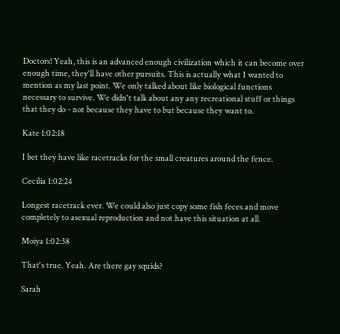Doctors! Yeah, this is an advanced enough civilization which it can become over enough time, they'll have other pursuits. This is actually what I wanted to mention as my last point. We only talked about like biological functions necessary to survive. We didn't talk about any any recreational stuff or things that they do - not because they have to but because they want to.

Kate 1:02:18

I bet they have like racetracks for the small creatures around the fence.

Cecilia 1:02:24

Longest racetrack ever. We could also just copy some fish feces and move completely to asexual reproduction and not have this situation at all.

Moiya 1:02:38

That's true. Yeah. Are there gay squids?

Sarah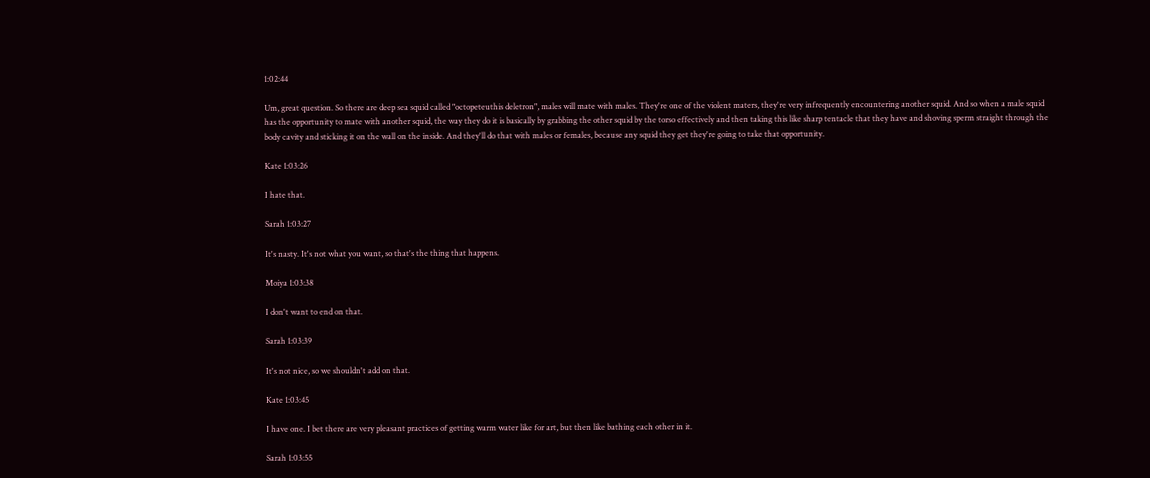1:02:44

Um, great question. So there are deep sea squid called "octopeteuthis deletron", males will mate with males. They're one of the violent maters, they're very infrequently encountering another squid. And so when a male squid has the opportunity to mate with another squid, the way they do it is basically by grabbing the other squid by the torso effectively and then taking this like sharp tentacle that they have and shoving sperm straight through the body cavity and sticking it on the wall on the inside. And they'll do that with males or females, because any squid they get they're going to take that opportunity.

Kate 1:03:26

I hate that.

Sarah 1:03:27

It's nasty. It's not what you want, so that's the thing that happens.

Moiya 1:03:38

I don't want to end on that.

Sarah 1:03:39

It's not nice, so we shouldn't add on that.

Kate 1:03:45

I have one. I bet there are very pleasant practices of getting warm water like for art, but then like bathing each other in it.

Sarah 1:03:55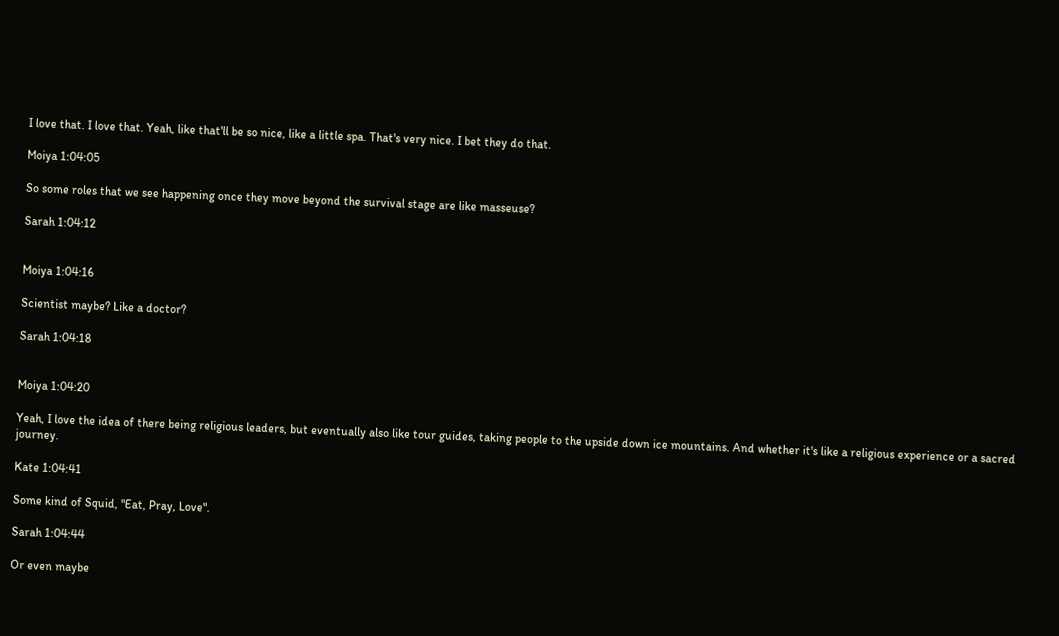I love that. I love that. Yeah, like that'll be so nice, like a little spa. That's very nice. I bet they do that.

Moiya 1:04:05

So some roles that we see happening once they move beyond the survival stage are like masseuse?

Sarah 1:04:12


Moiya 1:04:16

Scientist maybe? Like a doctor?

Sarah 1:04:18


Moiya 1:04:20

Yeah, I love the idea of there being religious leaders, but eventually also like tour guides, taking people to the upside down ice mountains. And whether it's like a religious experience or a sacred journey.

Kate 1:04:41

Some kind of Squid, "Eat, Pray, Love".

Sarah 1:04:44

Or even maybe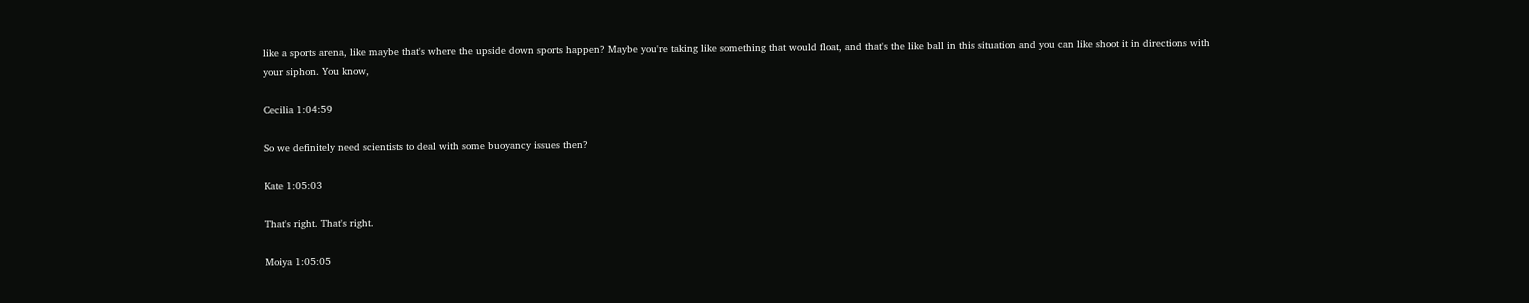like a sports arena, like maybe that's where the upside down sports happen? Maybe you're taking like something that would float, and that's the like ball in this situation and you can like shoot it in directions with your siphon. You know,

Cecilia 1:04:59

So we definitely need scientists to deal with some buoyancy issues then?

Kate 1:05:03

That's right. That's right.

Moiya 1:05:05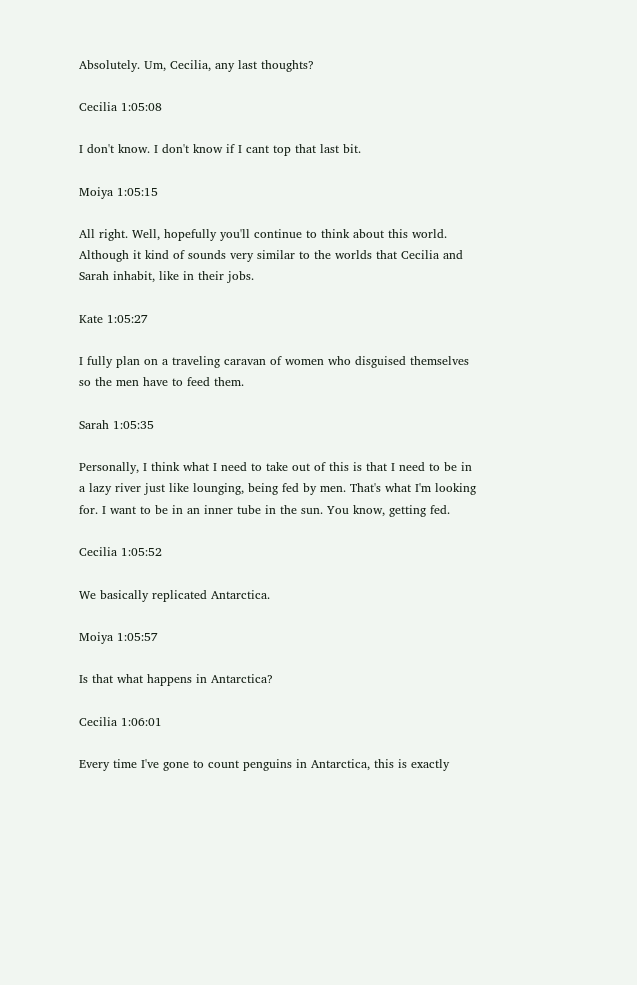Absolutely. Um, Cecilia, any last thoughts?

Cecilia 1:05:08

I don't know. I don't know if I cant top that last bit.

Moiya 1:05:15

All right. Well, hopefully you'll continue to think about this world. Although it kind of sounds very similar to the worlds that Cecilia and Sarah inhabit, like in their jobs.

Kate 1:05:27

I fully plan on a traveling caravan of women who disguised themselves so the men have to feed them.

Sarah 1:05:35

Personally, I think what I need to take out of this is that I need to be in a lazy river just like lounging, being fed by men. That's what I'm looking for. I want to be in an inner tube in the sun. You know, getting fed.

Cecilia 1:05:52

We basically replicated Antarctica.

Moiya 1:05:57

Is that what happens in Antarctica?

Cecilia 1:06:01

Every time I've gone to count penguins in Antarctica, this is exactly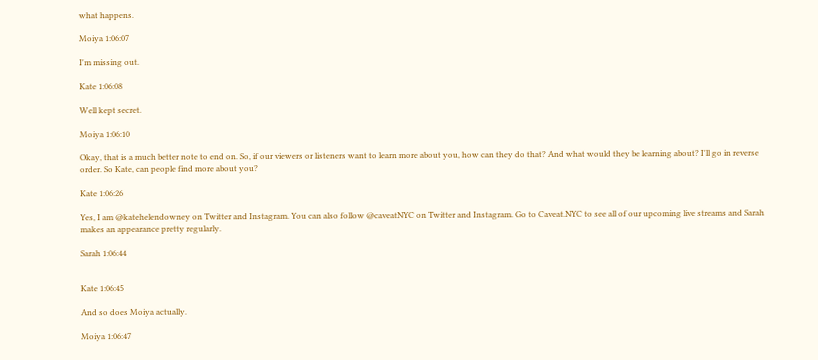what happens.

Moiya 1:06:07

I'm missing out.

Kate 1:06:08

Well kept secret.

Moiya 1:06:10

Okay, that is a much better note to end on. So, if our viewers or listeners want to learn more about you, how can they do that? And what would they be learning about? I'll go in reverse order. So Kate, can people find more about you?

Kate 1:06:26

Yes, I am @katehelendowney on Twitter and Instagram. You can also follow @caveatNYC on Twitter and Instagram. Go to Caveat.NYC to see all of our upcoming live streams and Sarah makes an appearance pretty regularly.

Sarah 1:06:44


Kate 1:06:45

And so does Moiya actually.

Moiya 1:06:47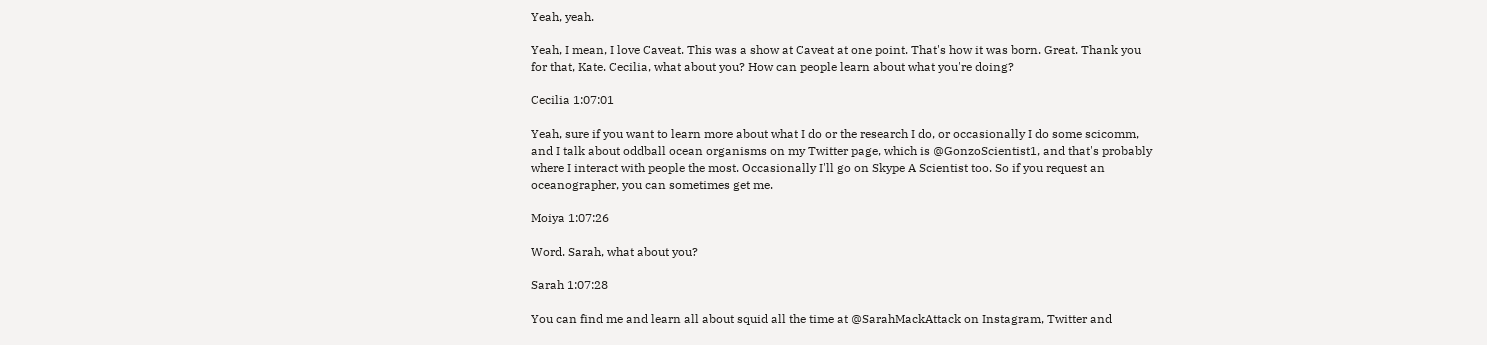Yeah, yeah.

Yeah, I mean, I love Caveat. This was a show at Caveat at one point. That's how it was born. Great. Thank you for that, Kate. Cecilia, what about you? How can people learn about what you're doing?

Cecilia 1:07:01

Yeah, sure if you want to learn more about what I do or the research I do, or occasionally I do some scicomm, and I talk about oddball ocean organisms on my Twitter page, which is @GonzoScientist1, and that's probably where I interact with people the most. Occasionally I'll go on Skype A Scientist too. So if you request an oceanographer, you can sometimes get me.

Moiya 1:07:26

Word. Sarah, what about you?

Sarah 1:07:28

You can find me and learn all about squid all the time at @SarahMackAttack on Instagram, Twitter and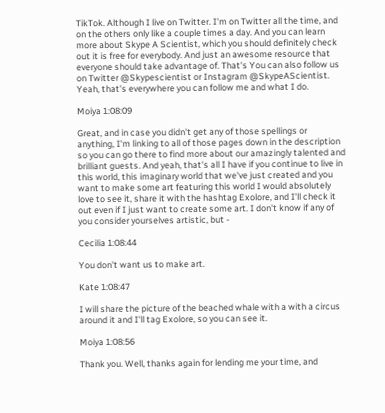TikTok. Although I live on Twitter. I'm on Twitter all the time, and on the others only like a couple times a day. And you can learn more about Skype A Scientist, which you should definitely check out it is free for everybody. And just an awesome resource that everyone should take advantage of. That's You can also follow us on Twitter @Skypescientist or Instagram @SkypeAScientist. Yeah, that's everywhere you can follow me and what I do.

Moiya 1:08:09

Great, and in case you didn't get any of those spellings or anything, I'm linking to all of those pages down in the description so you can go there to find more about our amazingly talented and brilliant guests. And yeah, that's all I have if you continue to live in this world, this imaginary world that we've just created and you want to make some art featuring this world I would absolutely love to see it, share it with the hashtag Exolore, and I'll check it out even if I just want to create some art. I don't know if any of you consider yourselves artistic, but -

Cecilia 1:08:44

You don't want us to make art.

Kate 1:08:47

I will share the picture of the beached whale with a with a circus around it and I'll tag Exolore, so you can see it.

Moiya 1:08:56

Thank you. Well, thanks again for lending me your time, and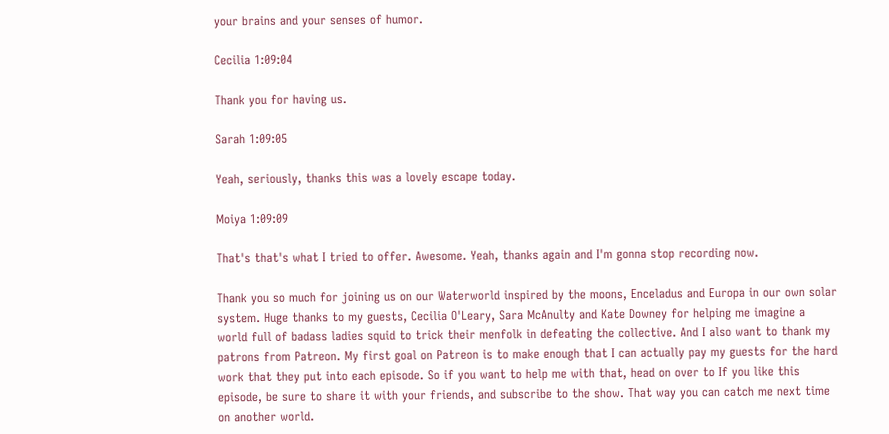your brains and your senses of humor.

Cecilia 1:09:04

Thank you for having us.

Sarah 1:09:05

Yeah, seriously, thanks this was a lovely escape today.

Moiya 1:09:09

That's that's what I tried to offer. Awesome. Yeah, thanks again and I'm gonna stop recording now.

Thank you so much for joining us on our Waterworld inspired by the moons, Enceladus and Europa in our own solar system. Huge thanks to my guests, Cecilia O'Leary, Sara McAnulty and Kate Downey for helping me imagine a world full of badass ladies squid to trick their menfolk in defeating the collective. And I also want to thank my patrons from Patreon. My first goal on Patreon is to make enough that I can actually pay my guests for the hard work that they put into each episode. So if you want to help me with that, head on over to If you like this episode, be sure to share it with your friends, and subscribe to the show. That way you can catch me next time on another world.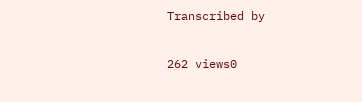Transcribed by

262 views0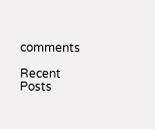comments

Recent Posts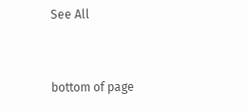See All


bottom of page